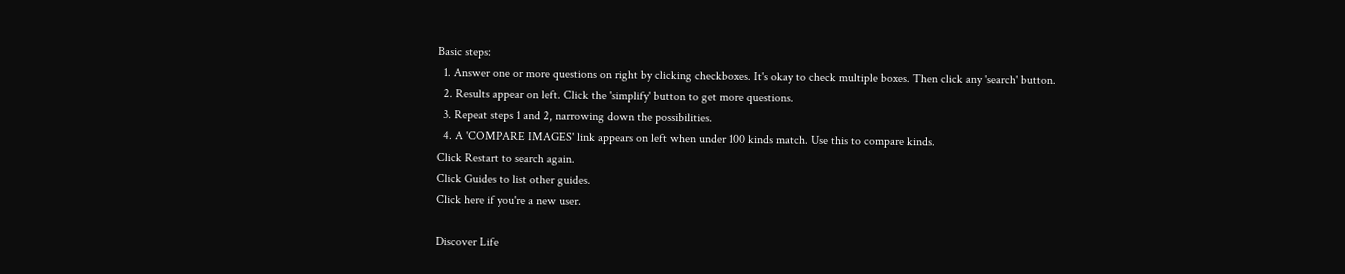Basic steps:
  1. Answer one or more questions on right by clicking checkboxes. It's okay to check multiple boxes. Then click any 'search' button.
  2. Results appear on left. Click the 'simplify' button to get more questions.
  3. Repeat steps 1 and 2, narrowing down the possibilities.
  4. A 'COMPARE IMAGES' link appears on left when under 100 kinds match. Use this to compare kinds.
Click Restart to search again.
Click Guides to list other guides.
Click here if you're a new user.

Discover Life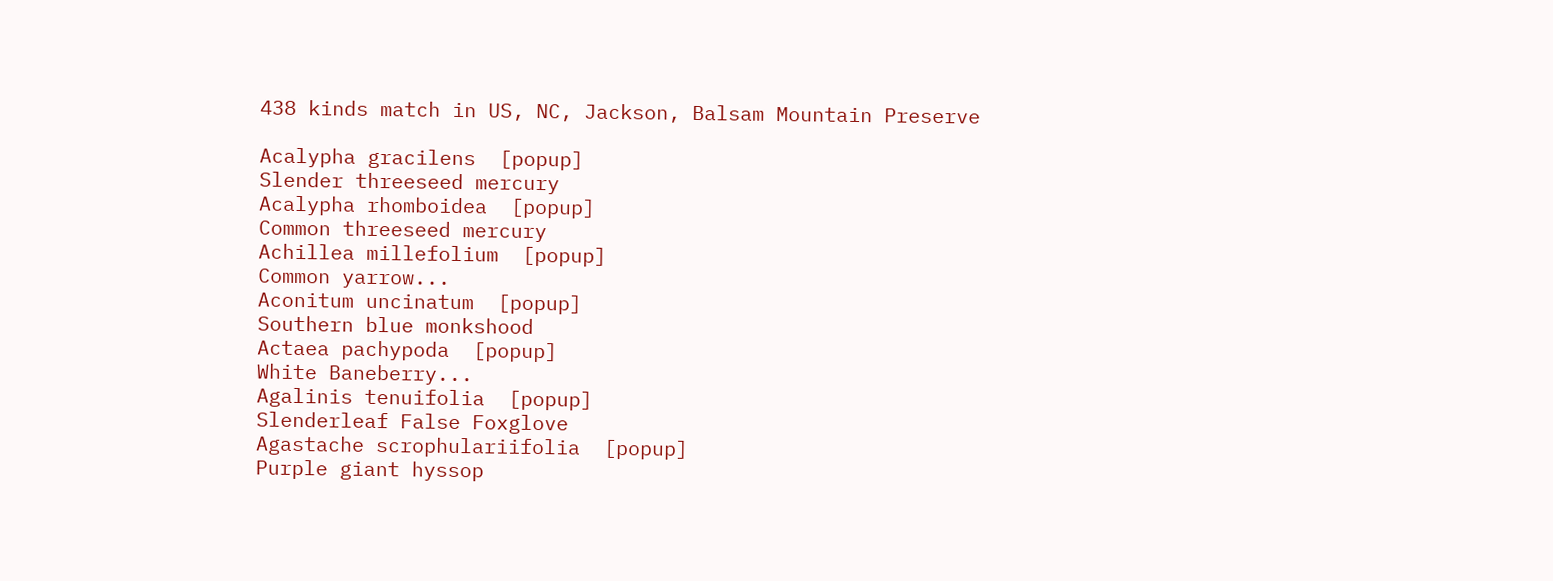438 kinds match in US, NC, Jackson, Balsam Mountain Preserve

Acalypha gracilens  [popup]
Slender threeseed mercury
Acalypha rhomboidea  [popup]
Common threeseed mercury
Achillea millefolium  [popup]
Common yarrow...
Aconitum uncinatum  [popup]
Southern blue monkshood
Actaea pachypoda  [popup]
White Baneberry...
Agalinis tenuifolia  [popup]
Slenderleaf False Foxglove
Agastache scrophulariifolia  [popup]
Purple giant hyssop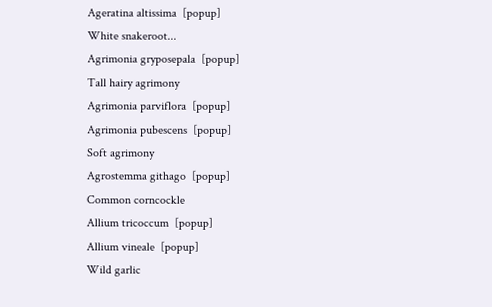Ageratina altissima  [popup]
White snakeroot...
Agrimonia gryposepala  [popup]
Tall hairy agrimony
Agrimonia parviflora  [popup]
Agrimonia pubescens  [popup]
Soft agrimony
Agrostemma githago  [popup]
Common corncockle
Allium tricoccum  [popup]
Allium vineale  [popup]
Wild garlic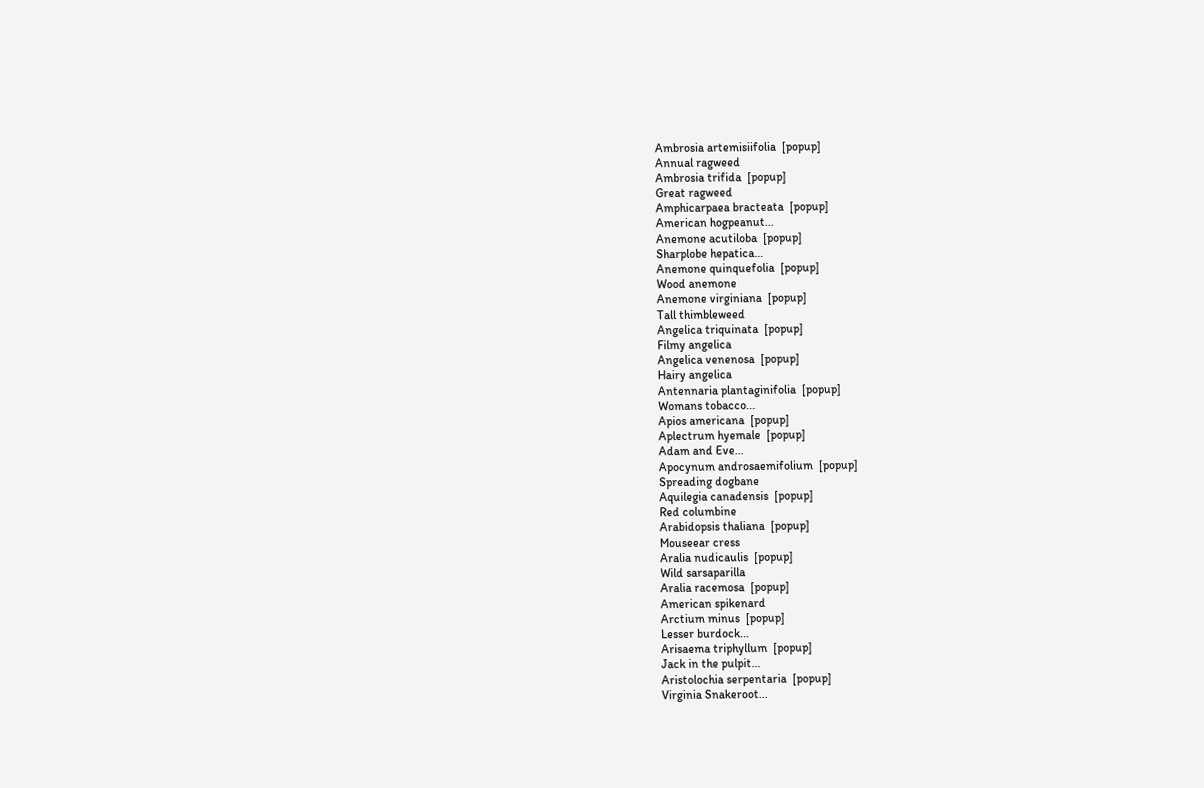Ambrosia artemisiifolia  [popup]
Annual ragweed
Ambrosia trifida  [popup]
Great ragweed
Amphicarpaea bracteata  [popup]
American hogpeanut...
Anemone acutiloba  [popup]
Sharplobe hepatica...
Anemone quinquefolia  [popup]
Wood anemone
Anemone virginiana  [popup]
Tall thimbleweed
Angelica triquinata  [popup]
Filmy angelica
Angelica venenosa  [popup]
Hairy angelica
Antennaria plantaginifolia  [popup]
Womans tobacco...
Apios americana  [popup]
Aplectrum hyemale  [popup]
Adam and Eve...
Apocynum androsaemifolium  [popup]
Spreading dogbane
Aquilegia canadensis  [popup]
Red columbine
Arabidopsis thaliana  [popup]
Mouseear cress
Aralia nudicaulis  [popup]
Wild sarsaparilla
Aralia racemosa  [popup]
American spikenard
Arctium minus  [popup]
Lesser burdock...
Arisaema triphyllum  [popup]
Jack in the pulpit...
Aristolochia serpentaria  [popup]
Virginia Snakeroot...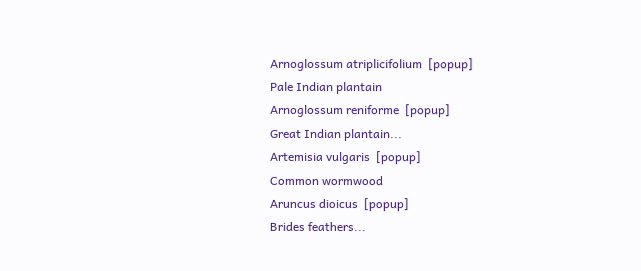Arnoglossum atriplicifolium  [popup]
Pale Indian plantain
Arnoglossum reniforme  [popup]
Great Indian plantain...
Artemisia vulgaris  [popup]
Common wormwood
Aruncus dioicus  [popup]
Brides feathers...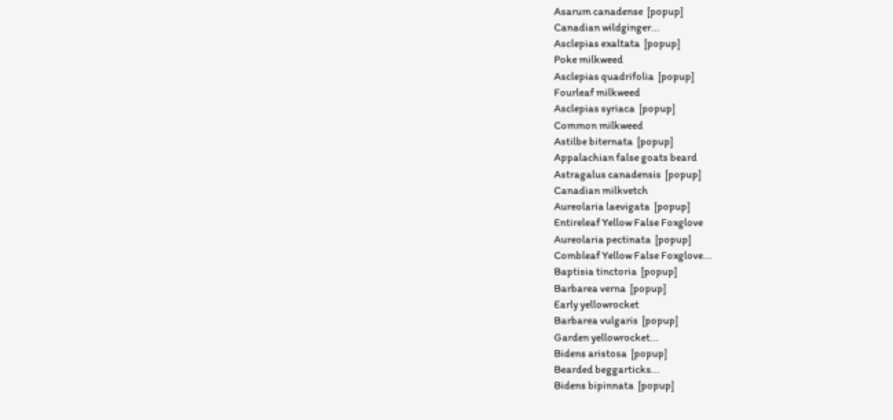Asarum canadense  [popup]
Canadian wildginger...
Asclepias exaltata  [popup]
Poke milkweed
Asclepias quadrifolia  [popup]
Fourleaf milkweed
Asclepias syriaca  [popup]
Common milkweed
Astilbe biternata  [popup]
Appalachian false goats beard
Astragalus canadensis  [popup]
Canadian milkvetch
Aureolaria laevigata  [popup]
Entireleaf Yellow False Foxglove
Aureolaria pectinata  [popup]
Combleaf Yellow False Foxglove...
Baptisia tinctoria  [popup]
Barbarea verna  [popup]
Early yellowrocket
Barbarea vulgaris  [popup]
Garden yellowrocket...
Bidens aristosa  [popup]
Bearded beggarticks...
Bidens bipinnata  [popup]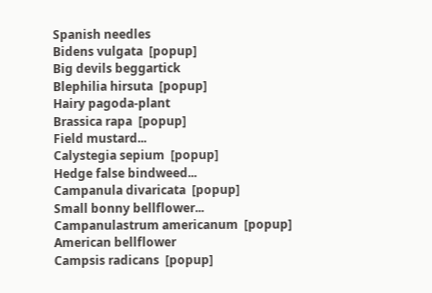Spanish needles
Bidens vulgata  [popup]
Big devils beggartick
Blephilia hirsuta  [popup]
Hairy pagoda-plant
Brassica rapa  [popup]
Field mustard...
Calystegia sepium  [popup]
Hedge false bindweed...
Campanula divaricata  [popup]
Small bonny bellflower...
Campanulastrum americanum  [popup]
American bellflower
Campsis radicans  [popup]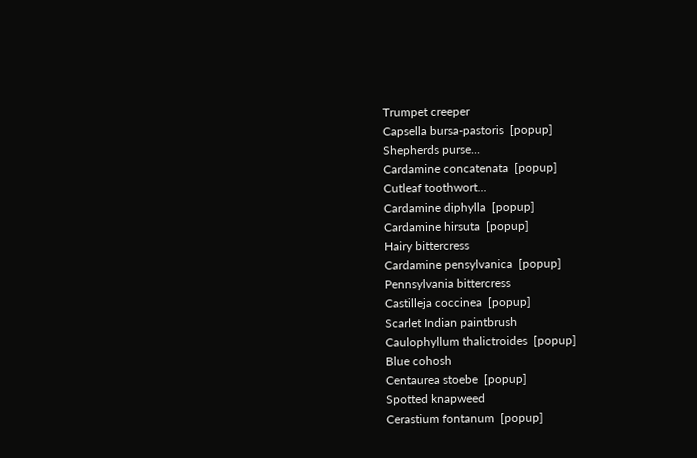Trumpet creeper
Capsella bursa-pastoris  [popup]
Shepherds purse...
Cardamine concatenata  [popup]
Cutleaf toothwort...
Cardamine diphylla  [popup]
Cardamine hirsuta  [popup]
Hairy bittercress
Cardamine pensylvanica  [popup]
Pennsylvania bittercress
Castilleja coccinea  [popup]
Scarlet Indian paintbrush
Caulophyllum thalictroides  [popup]
Blue cohosh
Centaurea stoebe  [popup]
Spotted knapweed
Cerastium fontanum  [popup]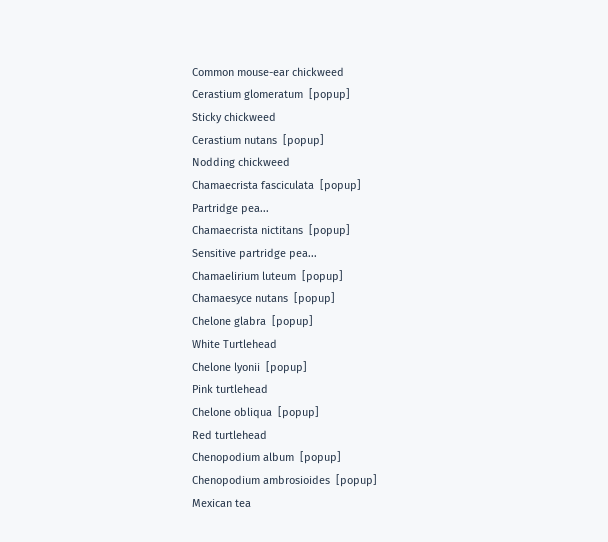Common mouse-ear chickweed
Cerastium glomeratum  [popup]
Sticky chickweed
Cerastium nutans  [popup]
Nodding chickweed
Chamaecrista fasciculata  [popup]
Partridge pea...
Chamaecrista nictitans  [popup]
Sensitive partridge pea...
Chamaelirium luteum  [popup]
Chamaesyce nutans  [popup]
Chelone glabra  [popup]
White Turtlehead
Chelone lyonii  [popup]
Pink turtlehead
Chelone obliqua  [popup]
Red turtlehead
Chenopodium album  [popup]
Chenopodium ambrosioides  [popup]
Mexican tea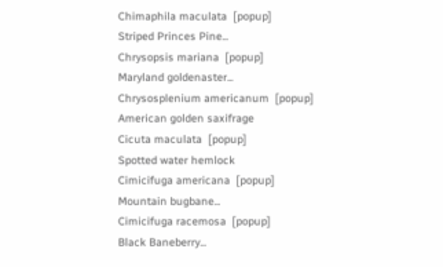Chimaphila maculata  [popup]
Striped Princes Pine...
Chrysopsis mariana  [popup]
Maryland goldenaster...
Chrysosplenium americanum  [popup]
American golden saxifrage
Cicuta maculata  [popup]
Spotted water hemlock
Cimicifuga americana  [popup]
Mountain bugbane...
Cimicifuga racemosa  [popup]
Black Baneberry...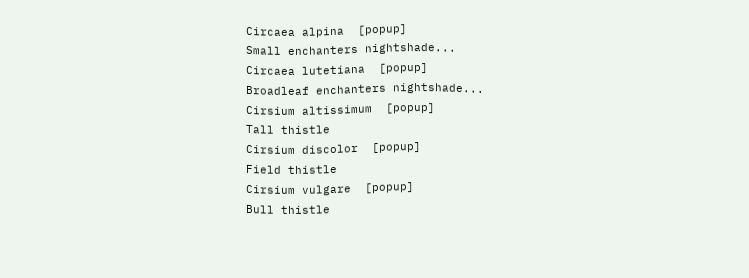Circaea alpina  [popup]
Small enchanters nightshade...
Circaea lutetiana  [popup]
Broadleaf enchanters nightshade...
Cirsium altissimum  [popup]
Tall thistle
Cirsium discolor  [popup]
Field thistle
Cirsium vulgare  [popup]
Bull thistle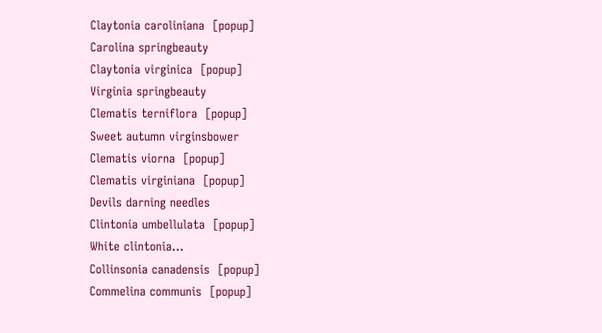Claytonia caroliniana  [popup]
Carolina springbeauty
Claytonia virginica  [popup]
Virginia springbeauty
Clematis terniflora  [popup]
Sweet autumn virginsbower
Clematis viorna  [popup]
Clematis virginiana  [popup]
Devils darning needles
Clintonia umbellulata  [popup]
White clintonia...
Collinsonia canadensis  [popup]
Commelina communis  [popup]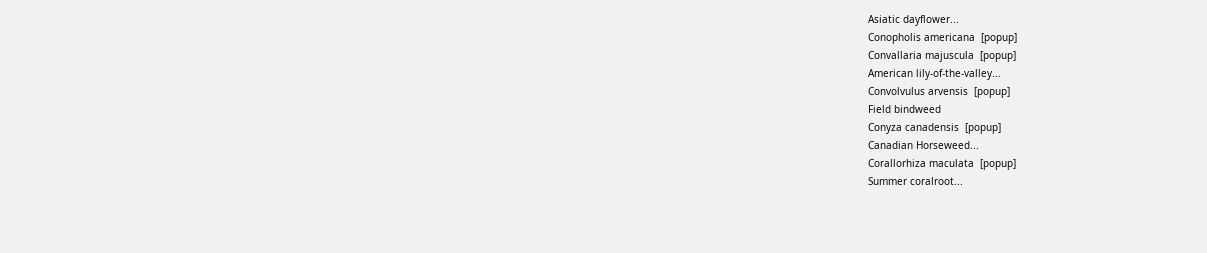Asiatic dayflower...
Conopholis americana  [popup]
Convallaria majuscula  [popup]
American lily-of-the-valley...
Convolvulus arvensis  [popup]
Field bindweed
Conyza canadensis  [popup]
Canadian Horseweed...
Corallorhiza maculata  [popup]
Summer coralroot...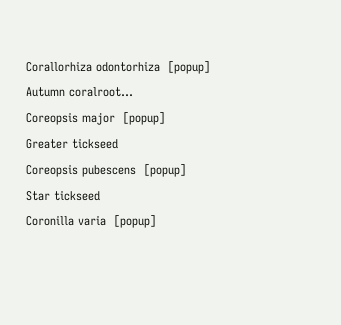Corallorhiza odontorhiza  [popup]
Autumn coralroot...
Coreopsis major  [popup]
Greater tickseed
Coreopsis pubescens  [popup]
Star tickseed
Coronilla varia  [popup]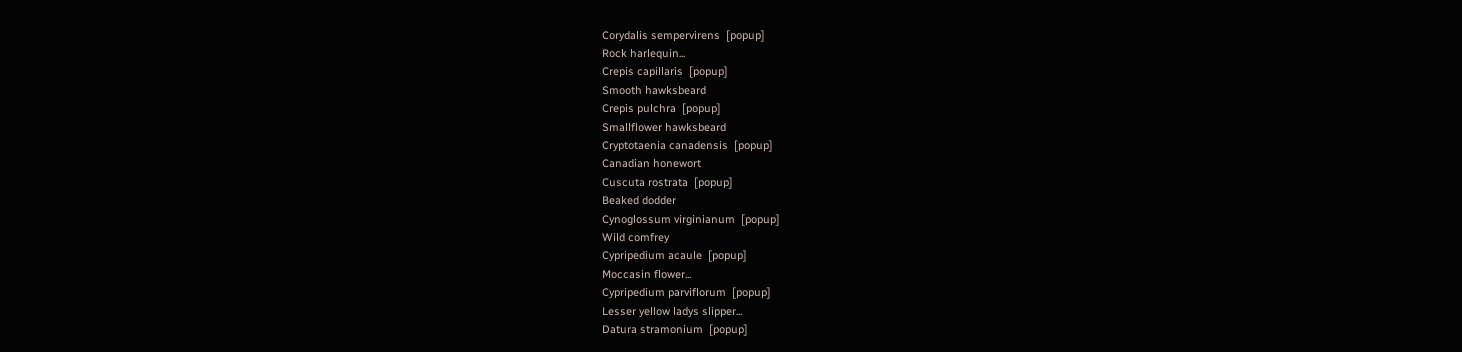Corydalis sempervirens  [popup]
Rock harlequin...
Crepis capillaris  [popup]
Smooth hawksbeard
Crepis pulchra  [popup]
Smallflower hawksbeard
Cryptotaenia canadensis  [popup]
Canadian honewort
Cuscuta rostrata  [popup]
Beaked dodder
Cynoglossum virginianum  [popup]
Wild comfrey
Cypripedium acaule  [popup]
Moccasin flower...
Cypripedium parviflorum  [popup]
Lesser yellow ladys slipper...
Datura stramonium  [popup]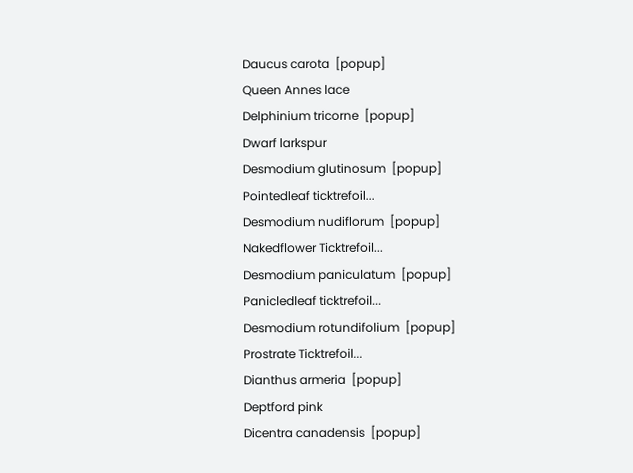Daucus carota  [popup]
Queen Annes lace
Delphinium tricorne  [popup]
Dwarf larkspur
Desmodium glutinosum  [popup]
Pointedleaf ticktrefoil...
Desmodium nudiflorum  [popup]
Nakedflower Ticktrefoil...
Desmodium paniculatum  [popup]
Panicledleaf ticktrefoil...
Desmodium rotundifolium  [popup]
Prostrate Ticktrefoil...
Dianthus armeria  [popup]
Deptford pink
Dicentra canadensis  [popup]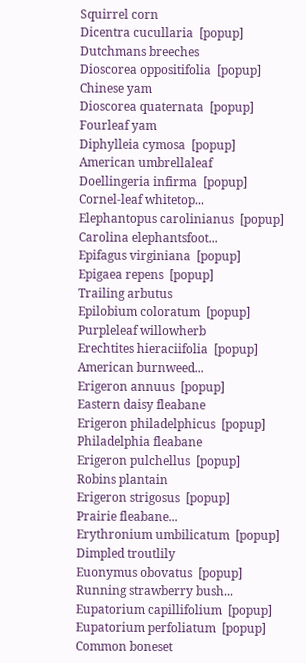Squirrel corn
Dicentra cucullaria  [popup]
Dutchmans breeches
Dioscorea oppositifolia  [popup]
Chinese yam
Dioscorea quaternata  [popup]
Fourleaf yam
Diphylleia cymosa  [popup]
American umbrellaleaf
Doellingeria infirma  [popup]
Cornel-leaf whitetop...
Elephantopus carolinianus  [popup]
Carolina elephantsfoot...
Epifagus virginiana  [popup]
Epigaea repens  [popup]
Trailing arbutus
Epilobium coloratum  [popup]
Purpleleaf willowherb
Erechtites hieraciifolia  [popup]
American burnweed...
Erigeron annuus  [popup]
Eastern daisy fleabane
Erigeron philadelphicus  [popup]
Philadelphia fleabane
Erigeron pulchellus  [popup]
Robins plantain
Erigeron strigosus  [popup]
Prairie fleabane...
Erythronium umbilicatum  [popup]
Dimpled troutlily
Euonymus obovatus  [popup]
Running strawberry bush...
Eupatorium capillifolium  [popup]
Eupatorium perfoliatum  [popup]
Common boneset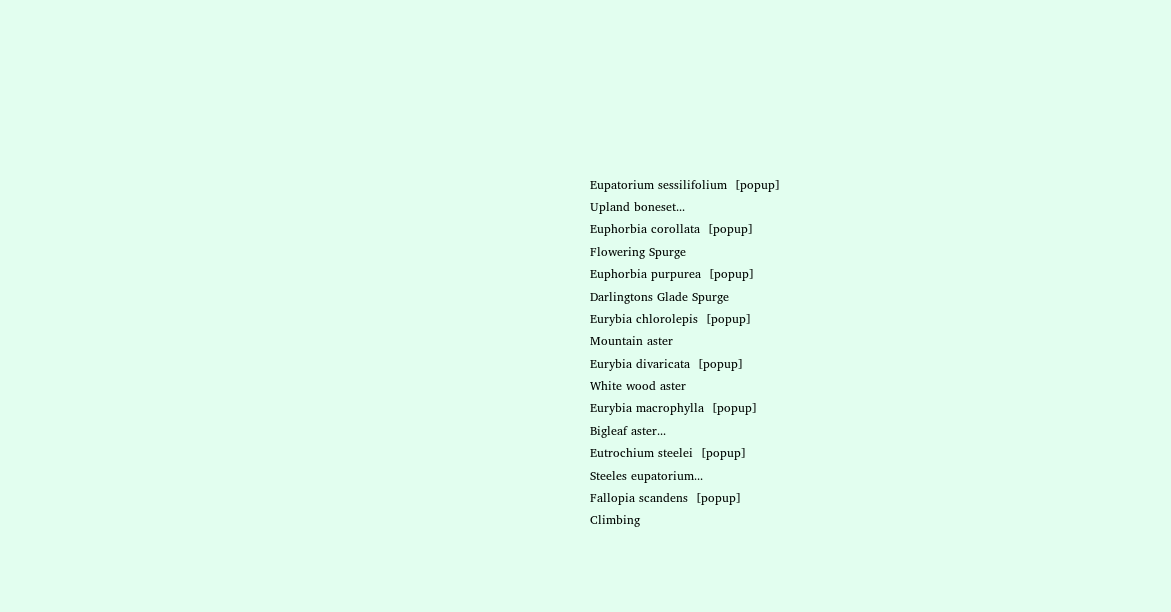Eupatorium sessilifolium  [popup]
Upland boneset...
Euphorbia corollata  [popup]
Flowering Spurge
Euphorbia purpurea  [popup]
Darlingtons Glade Spurge
Eurybia chlorolepis  [popup]
Mountain aster
Eurybia divaricata  [popup]
White wood aster
Eurybia macrophylla  [popup]
Bigleaf aster...
Eutrochium steelei  [popup]
Steeles eupatorium...
Fallopia scandens  [popup]
Climbing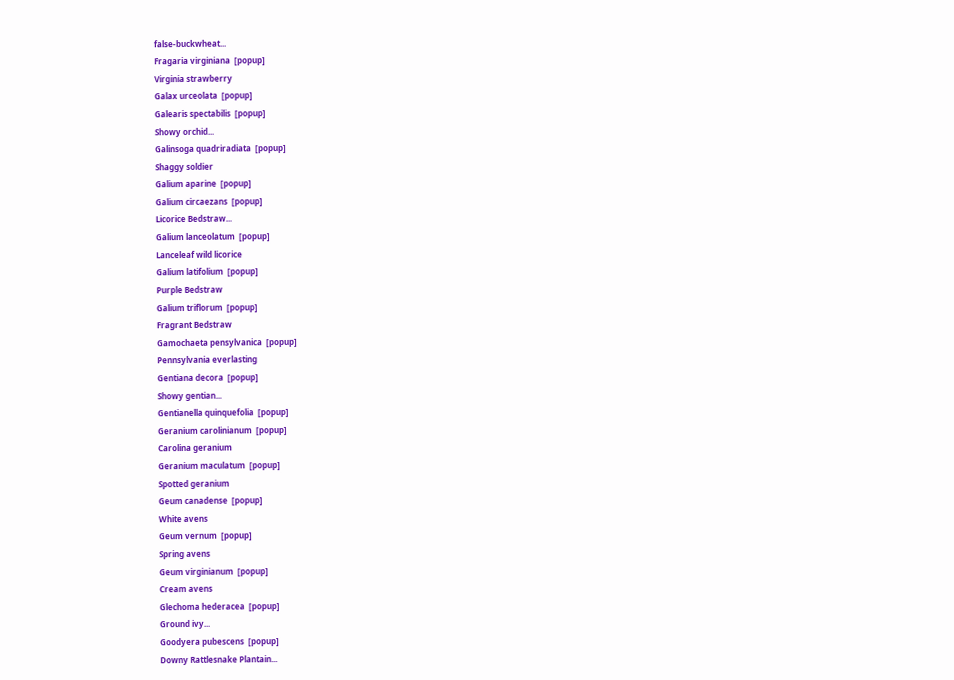false-buckwheat...
Fragaria virginiana  [popup]
Virginia strawberry
Galax urceolata  [popup]
Galearis spectabilis  [popup]
Showy orchid...
Galinsoga quadriradiata  [popup]
Shaggy soldier
Galium aparine  [popup]
Galium circaezans  [popup]
Licorice Bedstraw...
Galium lanceolatum  [popup]
Lanceleaf wild licorice
Galium latifolium  [popup]
Purple Bedstraw
Galium triflorum  [popup]
Fragrant Bedstraw
Gamochaeta pensylvanica  [popup]
Pennsylvania everlasting
Gentiana decora  [popup]
Showy gentian...
Gentianella quinquefolia  [popup]
Geranium carolinianum  [popup]
Carolina geranium
Geranium maculatum  [popup]
Spotted geranium
Geum canadense  [popup]
White avens
Geum vernum  [popup]
Spring avens
Geum virginianum  [popup]
Cream avens
Glechoma hederacea  [popup]
Ground ivy...
Goodyera pubescens  [popup]
Downy Rattlesnake Plantain...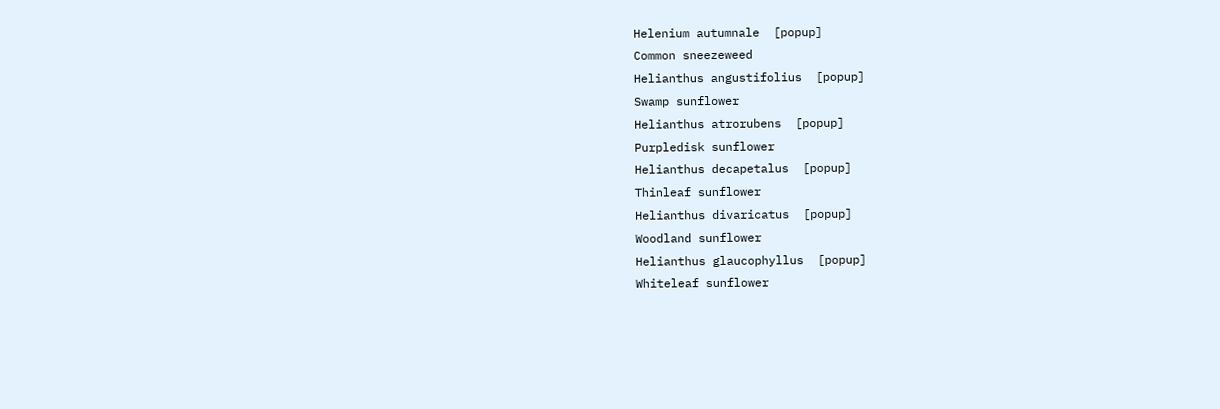Helenium autumnale  [popup]
Common sneezeweed
Helianthus angustifolius  [popup]
Swamp sunflower
Helianthus atrorubens  [popup]
Purpledisk sunflower
Helianthus decapetalus  [popup]
Thinleaf sunflower
Helianthus divaricatus  [popup]
Woodland sunflower
Helianthus glaucophyllus  [popup]
Whiteleaf sunflower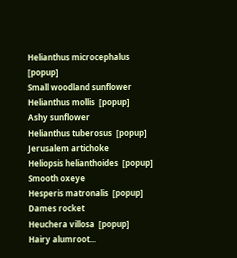Helianthus microcephalus  [popup]
Small woodland sunflower
Helianthus mollis  [popup]
Ashy sunflower
Helianthus tuberosus  [popup]
Jerusalem artichoke
Heliopsis helianthoides  [popup]
Smooth oxeye
Hesperis matronalis  [popup]
Dames rocket
Heuchera villosa  [popup]
Hairy alumroot...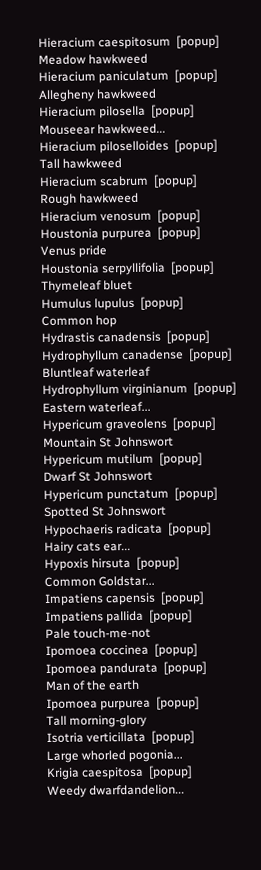Hieracium caespitosum  [popup]
Meadow hawkweed
Hieracium paniculatum  [popup]
Allegheny hawkweed
Hieracium pilosella  [popup]
Mouseear hawkweed...
Hieracium piloselloides  [popup]
Tall hawkweed
Hieracium scabrum  [popup]
Rough hawkweed
Hieracium venosum  [popup]
Houstonia purpurea  [popup]
Venus pride
Houstonia serpyllifolia  [popup]
Thymeleaf bluet
Humulus lupulus  [popup]
Common hop
Hydrastis canadensis  [popup]
Hydrophyllum canadense  [popup]
Bluntleaf waterleaf
Hydrophyllum virginianum  [popup]
Eastern waterleaf...
Hypericum graveolens  [popup]
Mountain St Johnswort
Hypericum mutilum  [popup]
Dwarf St Johnswort
Hypericum punctatum  [popup]
Spotted St Johnswort
Hypochaeris radicata  [popup]
Hairy cats ear...
Hypoxis hirsuta  [popup]
Common Goldstar...
Impatiens capensis  [popup]
Impatiens pallida  [popup]
Pale touch-me-not
Ipomoea coccinea  [popup]
Ipomoea pandurata  [popup]
Man of the earth
Ipomoea purpurea  [popup]
Tall morning-glory
Isotria verticillata  [popup]
Large whorled pogonia...
Krigia caespitosa  [popup]
Weedy dwarfdandelion...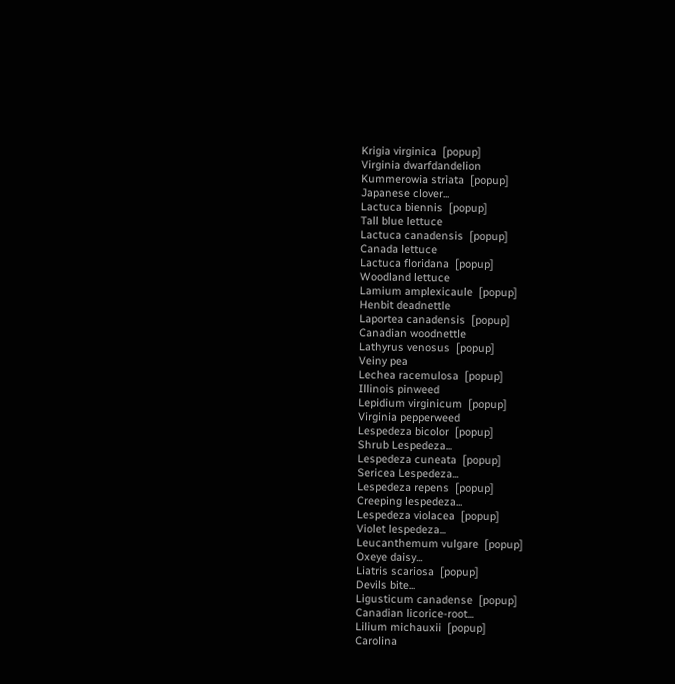Krigia virginica  [popup]
Virginia dwarfdandelion
Kummerowia striata  [popup]
Japanese clover...
Lactuca biennis  [popup]
Tall blue lettuce
Lactuca canadensis  [popup]
Canada lettuce
Lactuca floridana  [popup]
Woodland lettuce
Lamium amplexicaule  [popup]
Henbit deadnettle
Laportea canadensis  [popup]
Canadian woodnettle
Lathyrus venosus  [popup]
Veiny pea
Lechea racemulosa  [popup]
Illinois pinweed
Lepidium virginicum  [popup]
Virginia pepperweed
Lespedeza bicolor  [popup]
Shrub Lespedeza...
Lespedeza cuneata  [popup]
Sericea Lespedeza...
Lespedeza repens  [popup]
Creeping lespedeza...
Lespedeza violacea  [popup]
Violet lespedeza...
Leucanthemum vulgare  [popup]
Oxeye daisy...
Liatris scariosa  [popup]
Devils bite...
Ligusticum canadense  [popup]
Canadian licorice-root...
Lilium michauxii  [popup]
Carolina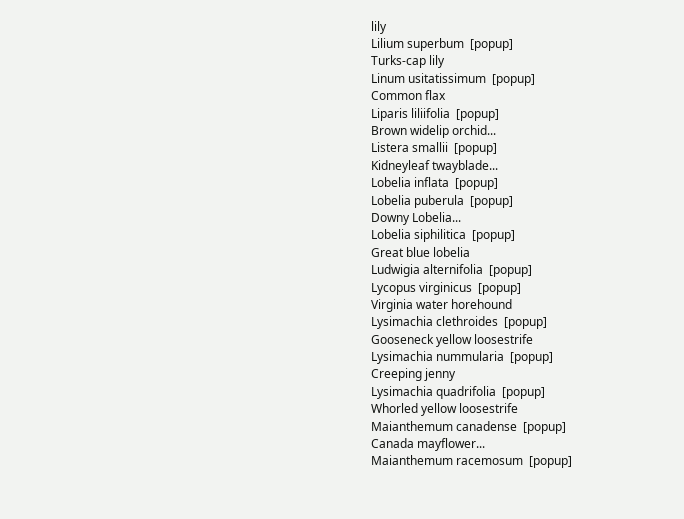lily
Lilium superbum  [popup]
Turks-cap lily
Linum usitatissimum  [popup]
Common flax
Liparis liliifolia  [popup]
Brown widelip orchid...
Listera smallii  [popup]
Kidneyleaf twayblade...
Lobelia inflata  [popup]
Lobelia puberula  [popup]
Downy Lobelia...
Lobelia siphilitica  [popup]
Great blue lobelia
Ludwigia alternifolia  [popup]
Lycopus virginicus  [popup]
Virginia water horehound
Lysimachia clethroides  [popup]
Gooseneck yellow loosestrife
Lysimachia nummularia  [popup]
Creeping jenny
Lysimachia quadrifolia  [popup]
Whorled yellow loosestrife
Maianthemum canadense  [popup]
Canada mayflower...
Maianthemum racemosum  [popup]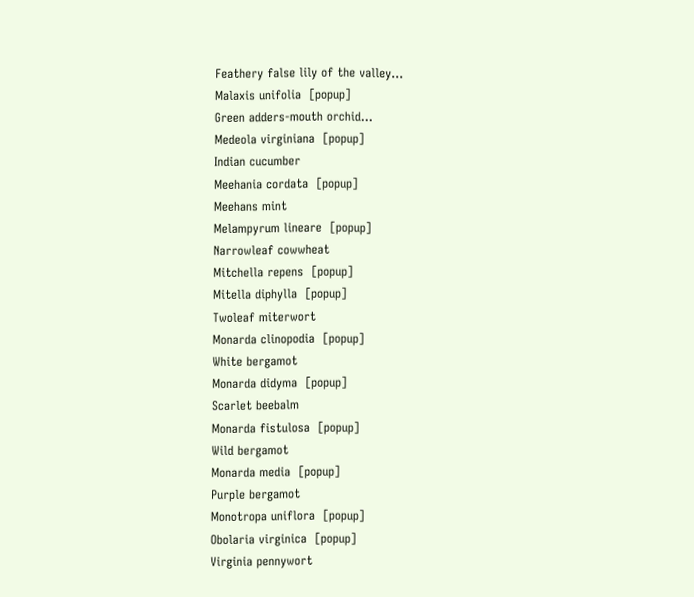Feathery false lily of the valley...
Malaxis unifolia  [popup]
Green adders-mouth orchid...
Medeola virginiana  [popup]
Indian cucumber
Meehania cordata  [popup]
Meehans mint
Melampyrum lineare  [popup]
Narrowleaf cowwheat
Mitchella repens  [popup]
Mitella diphylla  [popup]
Twoleaf miterwort
Monarda clinopodia  [popup]
White bergamot
Monarda didyma  [popup]
Scarlet beebalm
Monarda fistulosa  [popup]
Wild bergamot
Monarda media  [popup]
Purple bergamot
Monotropa uniflora  [popup]
Obolaria virginica  [popup]
Virginia pennywort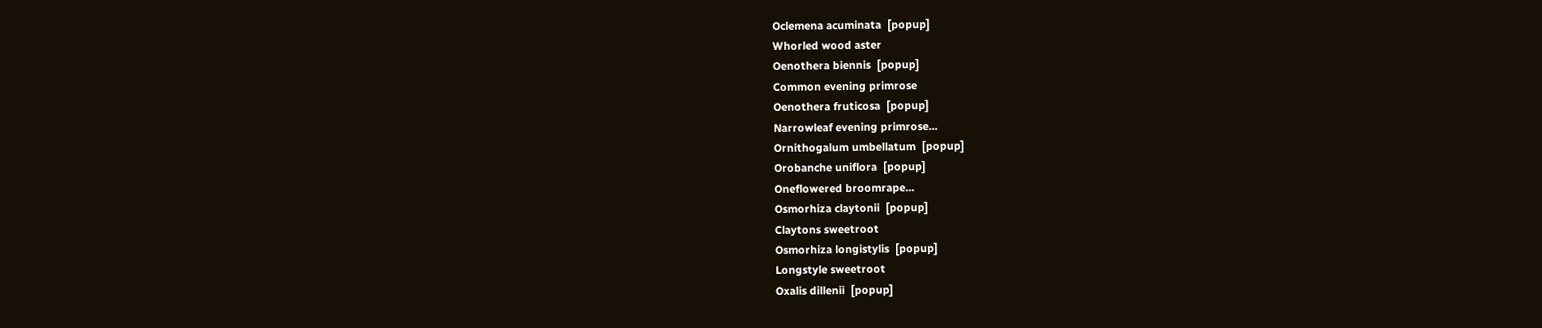Oclemena acuminata  [popup]
Whorled wood aster
Oenothera biennis  [popup]
Common evening primrose
Oenothera fruticosa  [popup]
Narrowleaf evening primrose...
Ornithogalum umbellatum  [popup]
Orobanche uniflora  [popup]
Oneflowered broomrape...
Osmorhiza claytonii  [popup]
Claytons sweetroot
Osmorhiza longistylis  [popup]
Longstyle sweetroot
Oxalis dillenii  [popup]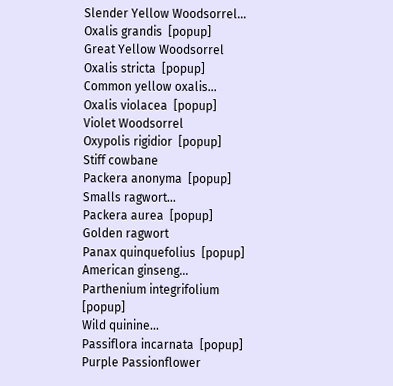Slender Yellow Woodsorrel...
Oxalis grandis  [popup]
Great Yellow Woodsorrel
Oxalis stricta  [popup]
Common yellow oxalis...
Oxalis violacea  [popup]
Violet Woodsorrel
Oxypolis rigidior  [popup]
Stiff cowbane
Packera anonyma  [popup]
Smalls ragwort...
Packera aurea  [popup]
Golden ragwort
Panax quinquefolius  [popup]
American ginseng...
Parthenium integrifolium  [popup]
Wild quinine...
Passiflora incarnata  [popup]
Purple Passionflower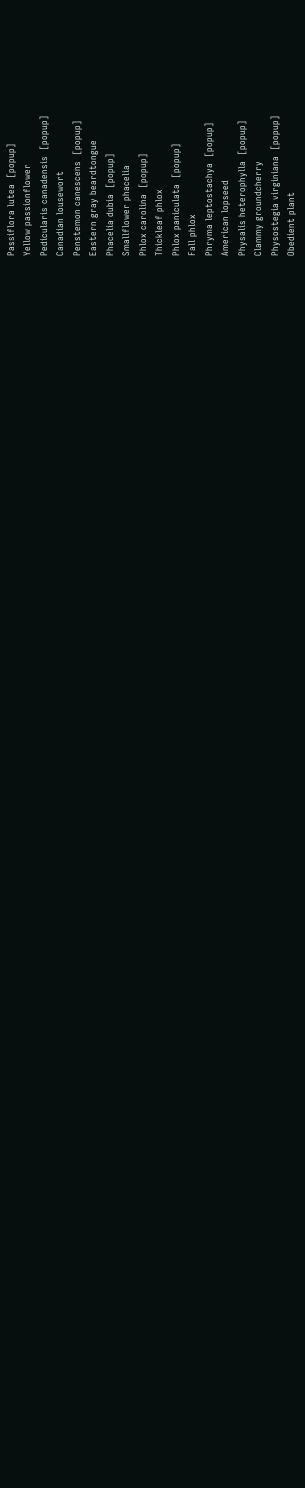Passiflora lutea  [popup]
Yellow passionflower
Pedicularis canadensis  [popup]
Canadian lousewort
Penstemon canescens  [popup]
Eastern gray beardtongue
Phacelia dubia  [popup]
Smallflower phacelia
Phlox carolina  [popup]
Thickleaf phlox
Phlox paniculata  [popup]
Fall phlox
Phryma leptostachya  [popup]
American lopseed
Physalis heterophylla  [popup]
Clammy groundcherry
Physostegia virginiana  [popup]
Obedient plant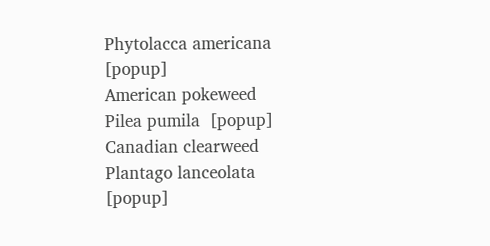Phytolacca americana  [popup]
American pokeweed
Pilea pumila  [popup]
Canadian clearweed
Plantago lanceolata  [popup]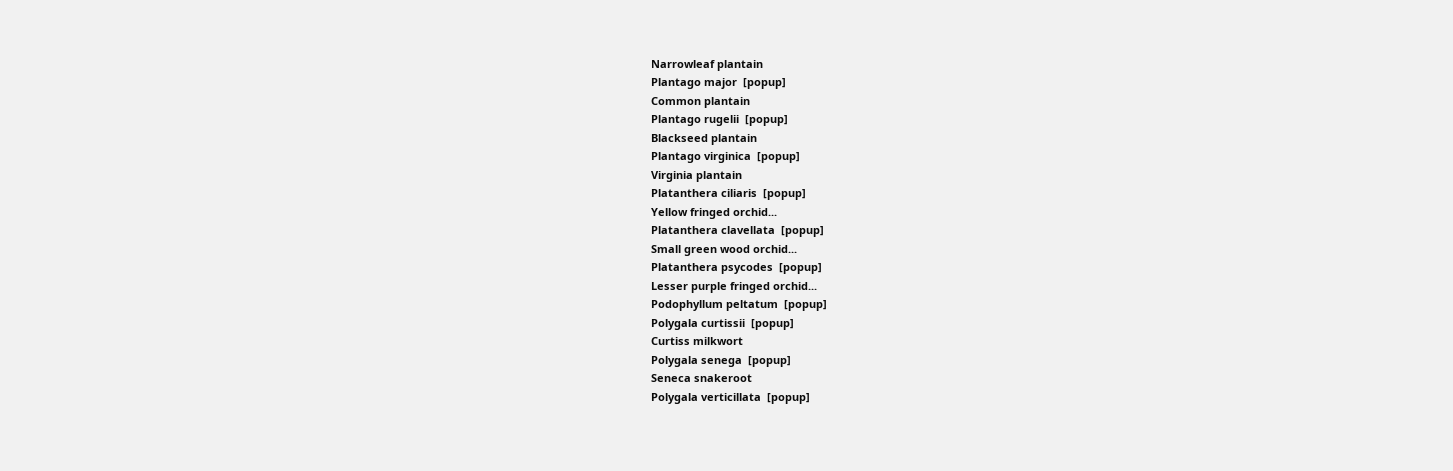Narrowleaf plantain
Plantago major  [popup]
Common plantain
Plantago rugelii  [popup]
Blackseed plantain
Plantago virginica  [popup]
Virginia plantain
Platanthera ciliaris  [popup]
Yellow fringed orchid...
Platanthera clavellata  [popup]
Small green wood orchid...
Platanthera psycodes  [popup]
Lesser purple fringed orchid...
Podophyllum peltatum  [popup]
Polygala curtissii  [popup]
Curtiss milkwort
Polygala senega  [popup]
Seneca snakeroot
Polygala verticillata  [popup]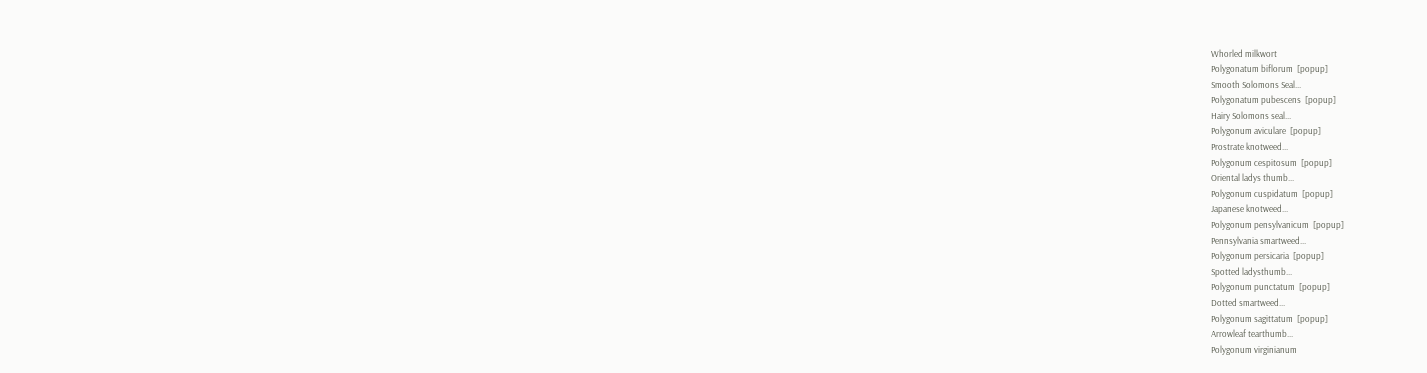Whorled milkwort
Polygonatum biflorum  [popup]
Smooth Solomons Seal...
Polygonatum pubescens  [popup]
Hairy Solomons seal...
Polygonum aviculare  [popup]
Prostrate knotweed...
Polygonum cespitosum  [popup]
Oriental ladys thumb...
Polygonum cuspidatum  [popup]
Japanese knotweed...
Polygonum pensylvanicum  [popup]
Pennsylvania smartweed...
Polygonum persicaria  [popup]
Spotted ladysthumb...
Polygonum punctatum  [popup]
Dotted smartweed...
Polygonum sagittatum  [popup]
Arrowleaf tearthumb...
Polygonum virginianum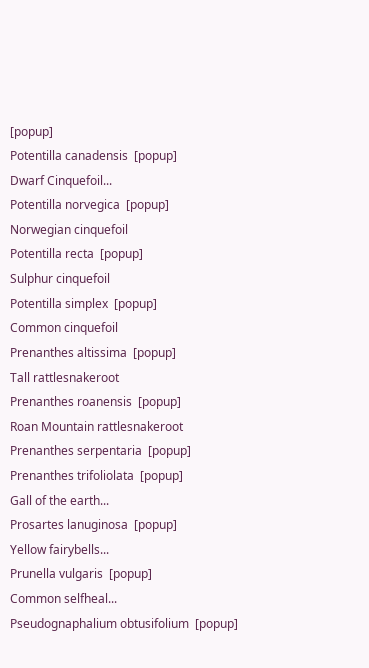[popup]
Potentilla canadensis  [popup]
Dwarf Cinquefoil...
Potentilla norvegica  [popup]
Norwegian cinquefoil
Potentilla recta  [popup]
Sulphur cinquefoil
Potentilla simplex  [popup]
Common cinquefoil
Prenanthes altissima  [popup]
Tall rattlesnakeroot
Prenanthes roanensis  [popup]
Roan Mountain rattlesnakeroot
Prenanthes serpentaria  [popup]
Prenanthes trifoliolata  [popup]
Gall of the earth...
Prosartes lanuginosa  [popup]
Yellow fairybells...
Prunella vulgaris  [popup]
Common selfheal...
Pseudognaphalium obtusifolium  [popup]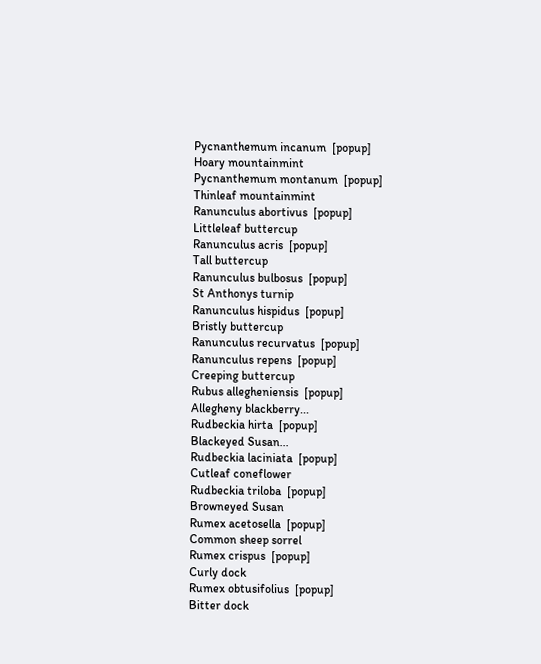Pycnanthemum incanum  [popup]
Hoary mountainmint
Pycnanthemum montanum  [popup]
Thinleaf mountainmint
Ranunculus abortivus  [popup]
Littleleaf buttercup
Ranunculus acris  [popup]
Tall buttercup
Ranunculus bulbosus  [popup]
St Anthonys turnip
Ranunculus hispidus  [popup]
Bristly buttercup
Ranunculus recurvatus  [popup]
Ranunculus repens  [popup]
Creeping buttercup
Rubus allegheniensis  [popup]
Allegheny blackberry...
Rudbeckia hirta  [popup]
Blackeyed Susan...
Rudbeckia laciniata  [popup]
Cutleaf coneflower
Rudbeckia triloba  [popup]
Browneyed Susan
Rumex acetosella  [popup]
Common sheep sorrel
Rumex crispus  [popup]
Curly dock
Rumex obtusifolius  [popup]
Bitter dock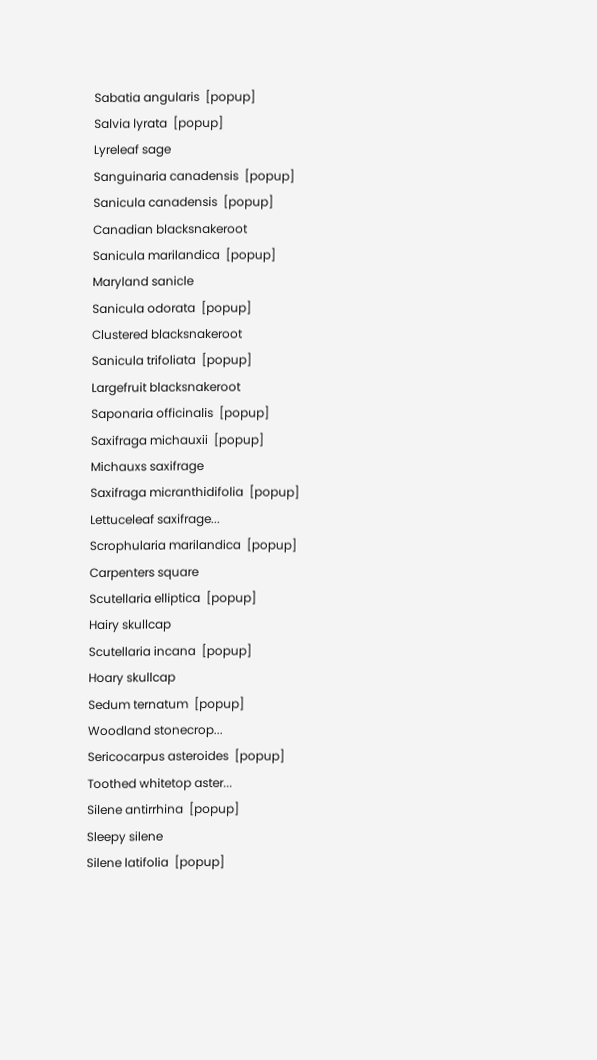Sabatia angularis  [popup]
Salvia lyrata  [popup]
Lyreleaf sage
Sanguinaria canadensis  [popup]
Sanicula canadensis  [popup]
Canadian blacksnakeroot
Sanicula marilandica  [popup]
Maryland sanicle
Sanicula odorata  [popup]
Clustered blacksnakeroot
Sanicula trifoliata  [popup]
Largefruit blacksnakeroot
Saponaria officinalis  [popup]
Saxifraga michauxii  [popup]
Michauxs saxifrage
Saxifraga micranthidifolia  [popup]
Lettuceleaf saxifrage...
Scrophularia marilandica  [popup]
Carpenters square
Scutellaria elliptica  [popup]
Hairy skullcap
Scutellaria incana  [popup]
Hoary skullcap
Sedum ternatum  [popup]
Woodland stonecrop...
Sericocarpus asteroides  [popup]
Toothed whitetop aster...
Silene antirrhina  [popup]
Sleepy silene
Silene latifolia  [popup]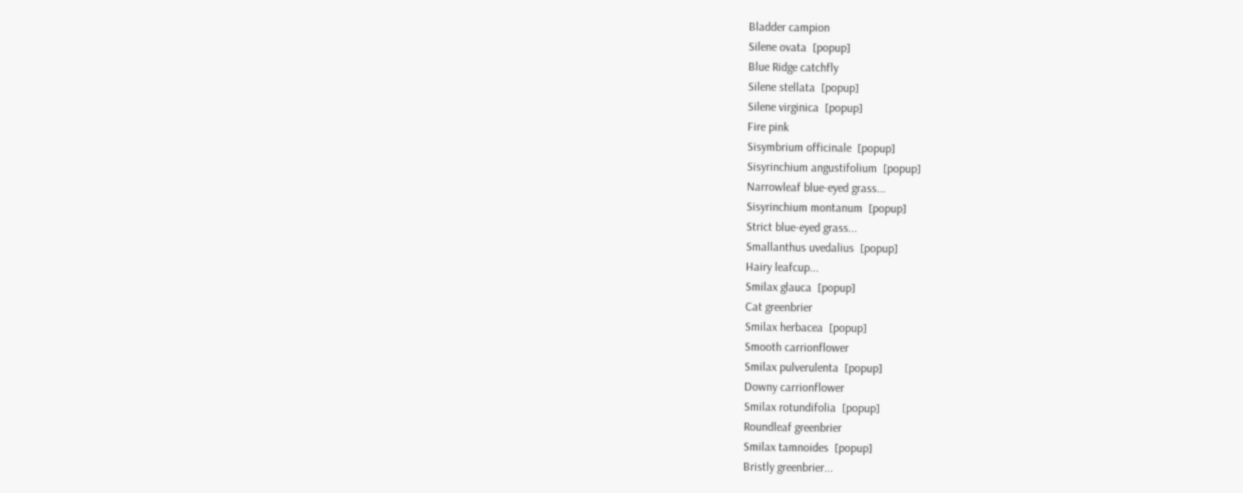Bladder campion
Silene ovata  [popup]
Blue Ridge catchfly
Silene stellata  [popup]
Silene virginica  [popup]
Fire pink
Sisymbrium officinale  [popup]
Sisyrinchium angustifolium  [popup]
Narrowleaf blue-eyed grass...
Sisyrinchium montanum  [popup]
Strict blue-eyed grass...
Smallanthus uvedalius  [popup]
Hairy leafcup...
Smilax glauca  [popup]
Cat greenbrier
Smilax herbacea  [popup]
Smooth carrionflower
Smilax pulverulenta  [popup]
Downy carrionflower
Smilax rotundifolia  [popup]
Roundleaf greenbrier
Smilax tamnoides  [popup]
Bristly greenbrier...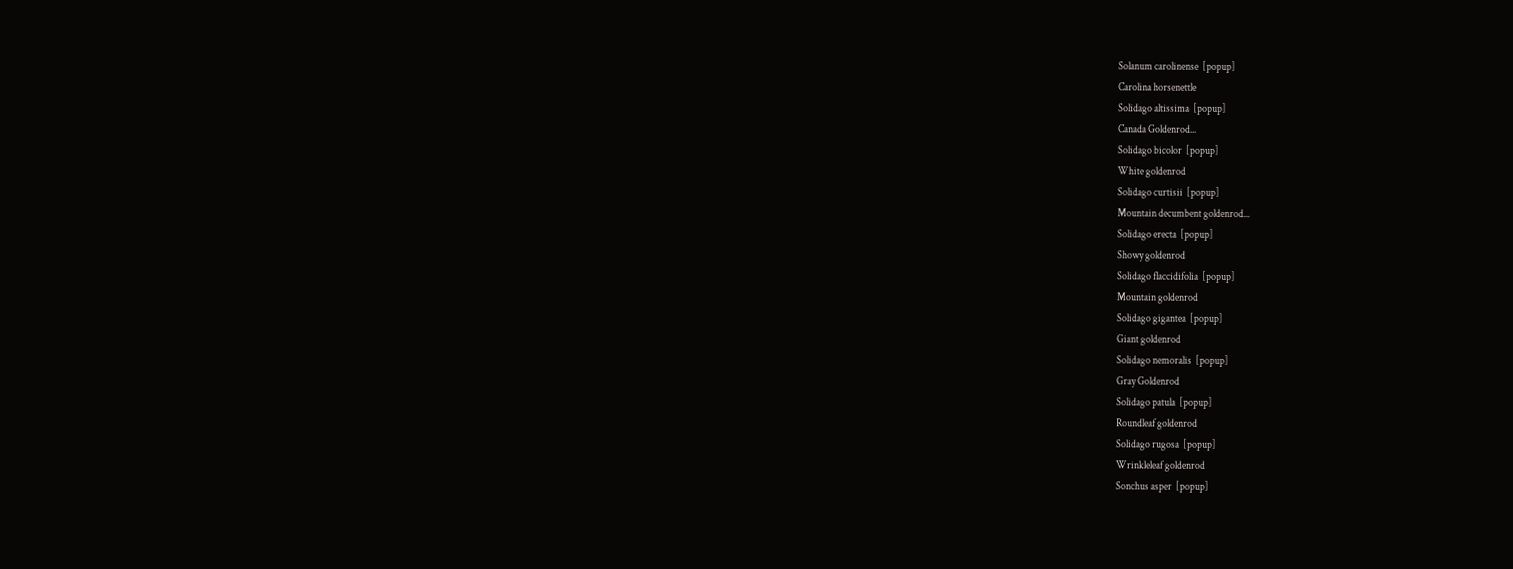Solanum carolinense  [popup]
Carolina horsenettle
Solidago altissima  [popup]
Canada Goldenrod...
Solidago bicolor  [popup]
White goldenrod
Solidago curtisii  [popup]
Mountain decumbent goldenrod...
Solidago erecta  [popup]
Showy goldenrod
Solidago flaccidifolia  [popup]
Mountain goldenrod
Solidago gigantea  [popup]
Giant goldenrod
Solidago nemoralis  [popup]
Gray Goldenrod
Solidago patula  [popup]
Roundleaf goldenrod
Solidago rugosa  [popup]
Wrinkleleaf goldenrod
Sonchus asper  [popup]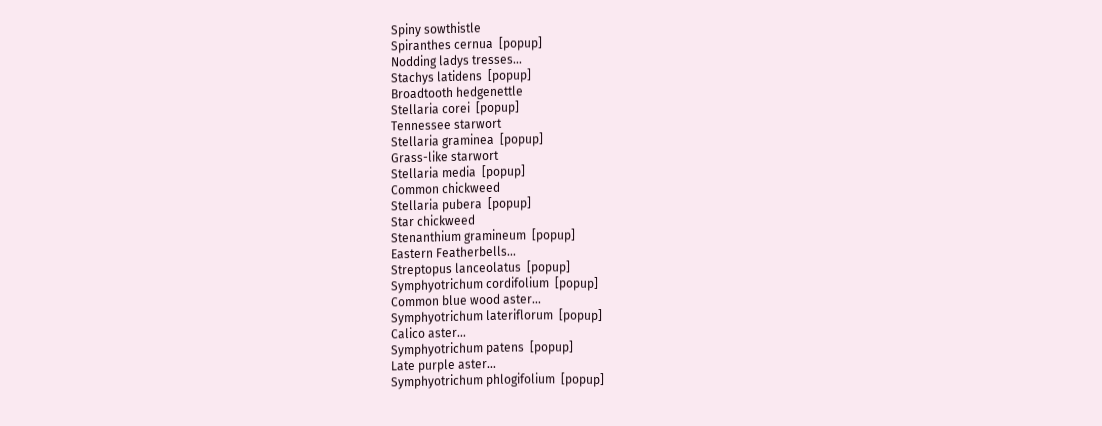Spiny sowthistle
Spiranthes cernua  [popup]
Nodding ladys tresses...
Stachys latidens  [popup]
Broadtooth hedgenettle
Stellaria corei  [popup]
Tennessee starwort
Stellaria graminea  [popup]
Grass-like starwort
Stellaria media  [popup]
Common chickweed
Stellaria pubera  [popup]
Star chickweed
Stenanthium gramineum  [popup]
Eastern Featherbells...
Streptopus lanceolatus  [popup]
Symphyotrichum cordifolium  [popup]
Common blue wood aster...
Symphyotrichum lateriflorum  [popup]
Calico aster...
Symphyotrichum patens  [popup]
Late purple aster...
Symphyotrichum phlogifolium  [popup]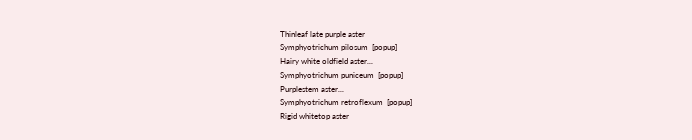Thinleaf late purple aster
Symphyotrichum pilosum  [popup]
Hairy white oldfield aster...
Symphyotrichum puniceum  [popup]
Purplestem aster...
Symphyotrichum retroflexum  [popup]
Rigid whitetop aster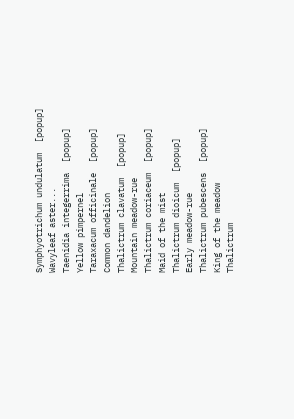Symphyotrichum undulatum  [popup]
Wavyleaf aster...
Taenidia integerrima  [popup]
Yellow pimpernel
Taraxacum officinale  [popup]
Common dandelion
Thalictrum clavatum  [popup]
Mountain meadow-rue
Thalictrum coriaceum  [popup]
Maid of the mist
Thalictrum dioicum  [popup]
Early meadow-rue
Thalictrum pubescens  [popup]
King of the meadow
Thalictrum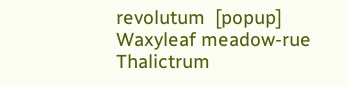revolutum  [popup]
Waxyleaf meadow-rue
Thalictrum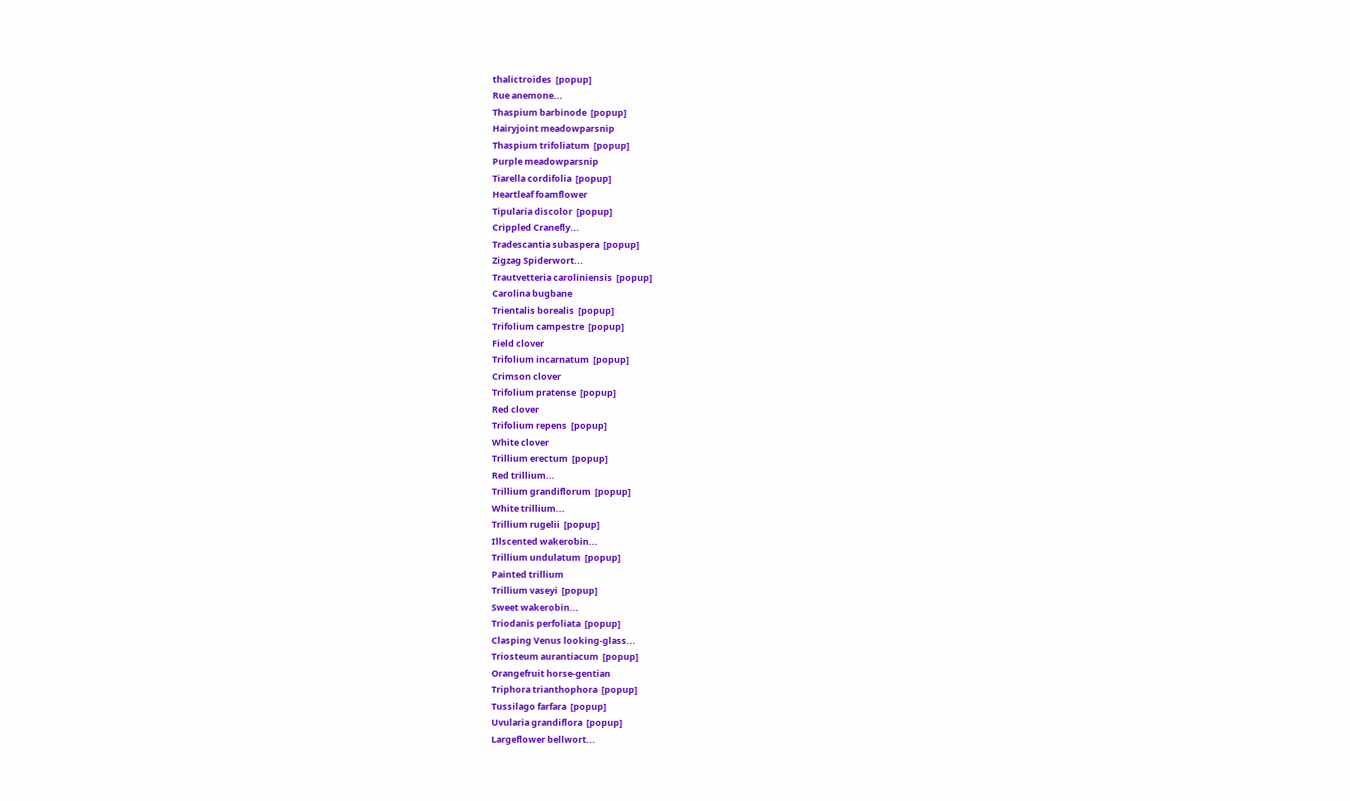thalictroides  [popup]
Rue anemone...
Thaspium barbinode  [popup]
Hairyjoint meadowparsnip
Thaspium trifoliatum  [popup]
Purple meadowparsnip
Tiarella cordifolia  [popup]
Heartleaf foamflower
Tipularia discolor  [popup]
Crippled Cranefly...
Tradescantia subaspera  [popup]
Zigzag Spiderwort...
Trautvetteria caroliniensis  [popup]
Carolina bugbane
Trientalis borealis  [popup]
Trifolium campestre  [popup]
Field clover
Trifolium incarnatum  [popup]
Crimson clover
Trifolium pratense  [popup]
Red clover
Trifolium repens  [popup]
White clover
Trillium erectum  [popup]
Red trillium...
Trillium grandiflorum  [popup]
White trillium...
Trillium rugelii  [popup]
Illscented wakerobin...
Trillium undulatum  [popup]
Painted trillium
Trillium vaseyi  [popup]
Sweet wakerobin...
Triodanis perfoliata  [popup]
Clasping Venus looking-glass...
Triosteum aurantiacum  [popup]
Orangefruit horse-gentian
Triphora trianthophora  [popup]
Tussilago farfara  [popup]
Uvularia grandiflora  [popup]
Largeflower bellwort...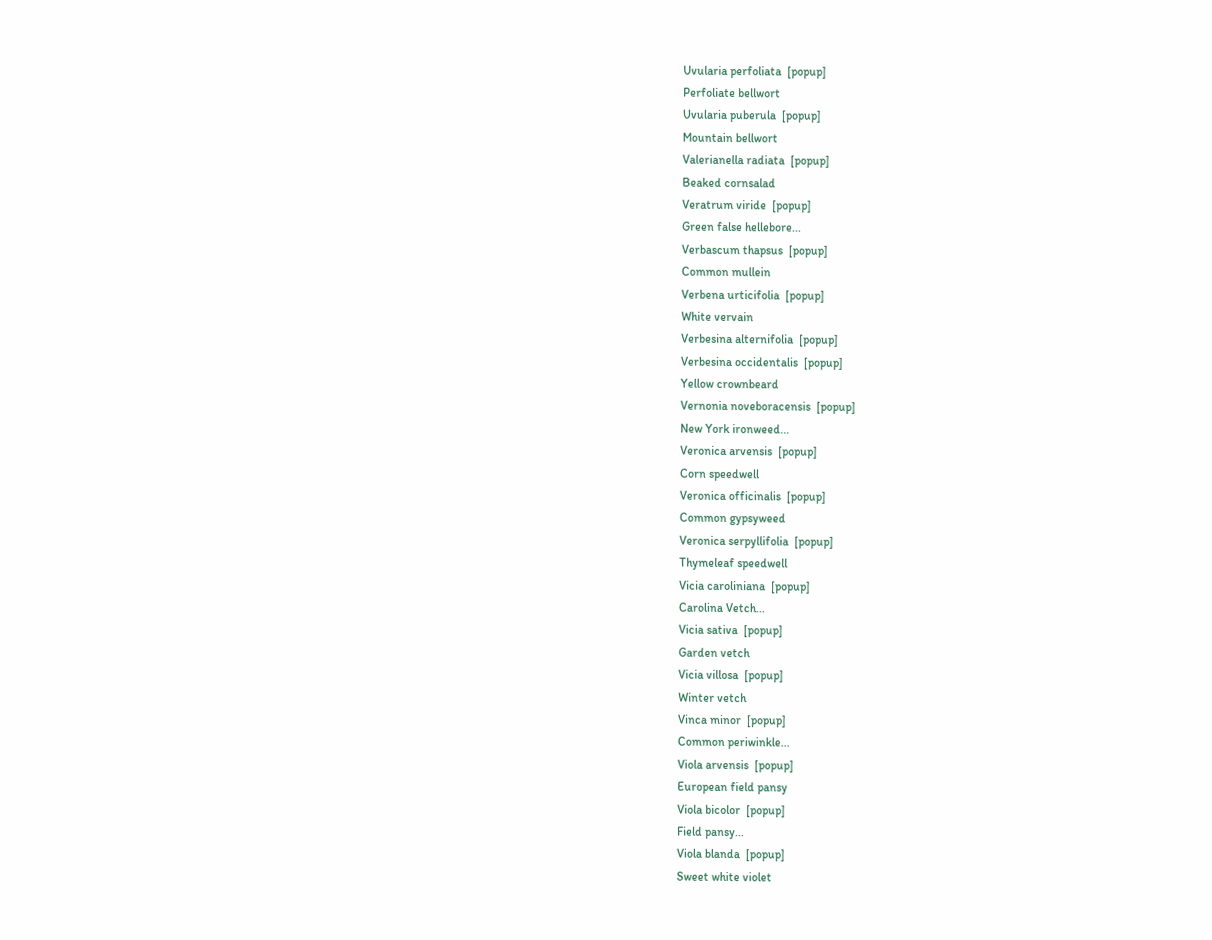Uvularia perfoliata  [popup]
Perfoliate bellwort
Uvularia puberula  [popup]
Mountain bellwort
Valerianella radiata  [popup]
Beaked cornsalad
Veratrum viride  [popup]
Green false hellebore...
Verbascum thapsus  [popup]
Common mullein
Verbena urticifolia  [popup]
White vervain
Verbesina alternifolia  [popup]
Verbesina occidentalis  [popup]
Yellow crownbeard
Vernonia noveboracensis  [popup]
New York ironweed...
Veronica arvensis  [popup]
Corn speedwell
Veronica officinalis  [popup]
Common gypsyweed
Veronica serpyllifolia  [popup]
Thymeleaf speedwell
Vicia caroliniana  [popup]
Carolina Vetch...
Vicia sativa  [popup]
Garden vetch
Vicia villosa  [popup]
Winter vetch
Vinca minor  [popup]
Common periwinkle...
Viola arvensis  [popup]
European field pansy
Viola bicolor  [popup]
Field pansy...
Viola blanda  [popup]
Sweet white violet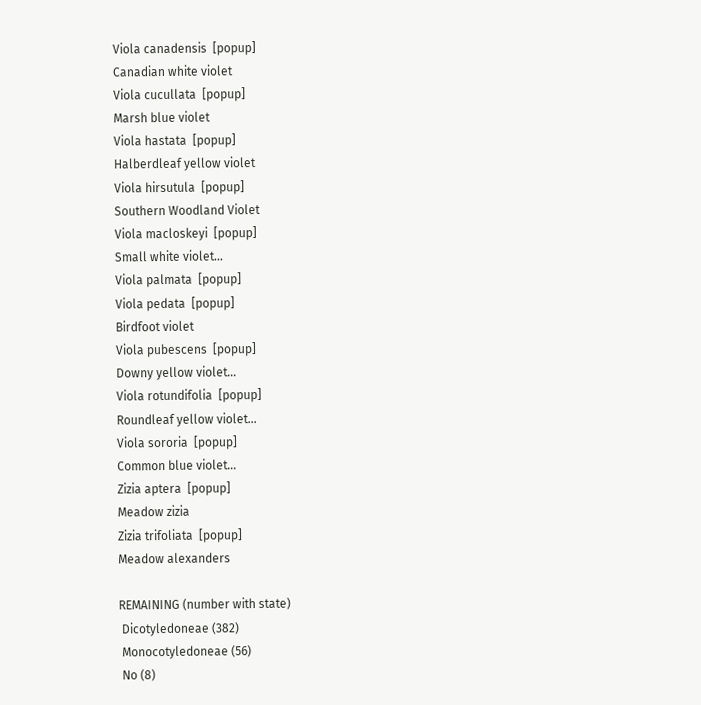Viola canadensis  [popup]
Canadian white violet
Viola cucullata  [popup]
Marsh blue violet
Viola hastata  [popup]
Halberdleaf yellow violet
Viola hirsutula  [popup]
Southern Woodland Violet
Viola macloskeyi  [popup]
Small white violet...
Viola palmata  [popup]
Viola pedata  [popup]
Birdfoot violet
Viola pubescens  [popup]
Downy yellow violet...
Viola rotundifolia  [popup]
Roundleaf yellow violet...
Viola sororia  [popup]
Common blue violet...
Zizia aptera  [popup]
Meadow zizia
Zizia trifoliata  [popup]
Meadow alexanders

REMAINING (number with state)
 Dicotyledoneae (382)
 Monocotyledoneae (56)
 No (8)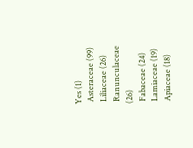Yes (1)
 Asteraceae (99)
 Liliaceae (26)
 Ranunculaceae (26)
 Fabaceae (24)
 Lamiaceae (19)
 Apiaceae (18)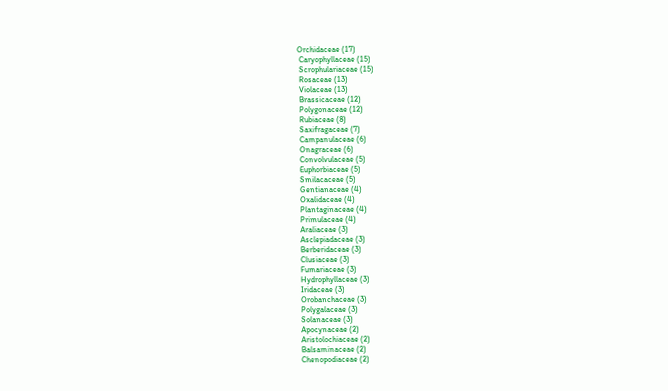Orchidaceae (17)
 Caryophyllaceae (15)
 Scrophulariaceae (15)
 Rosaceae (13)
 Violaceae (13)
 Brassicaceae (12)
 Polygonaceae (12)
 Rubiaceae (8)
 Saxifragaceae (7)
 Campanulaceae (6)
 Onagraceae (6)
 Convolvulaceae (5)
 Euphorbiaceae (5)
 Smilacaceae (5)
 Gentianaceae (4)
 Oxalidaceae (4)
 Plantaginaceae (4)
 Primulaceae (4)
 Araliaceae (3)
 Asclepiadaceae (3)
 Berberidaceae (3)
 Clusiaceae (3)
 Fumariaceae (3)
 Hydrophyllaceae (3)
 Iridaceae (3)
 Orobanchaceae (3)
 Polygalaceae (3)
 Solanaceae (3)
 Apocynaceae (2)
 Aristolochiaceae (2)
 Balsaminaceae (2)
 Chenopodiaceae (2)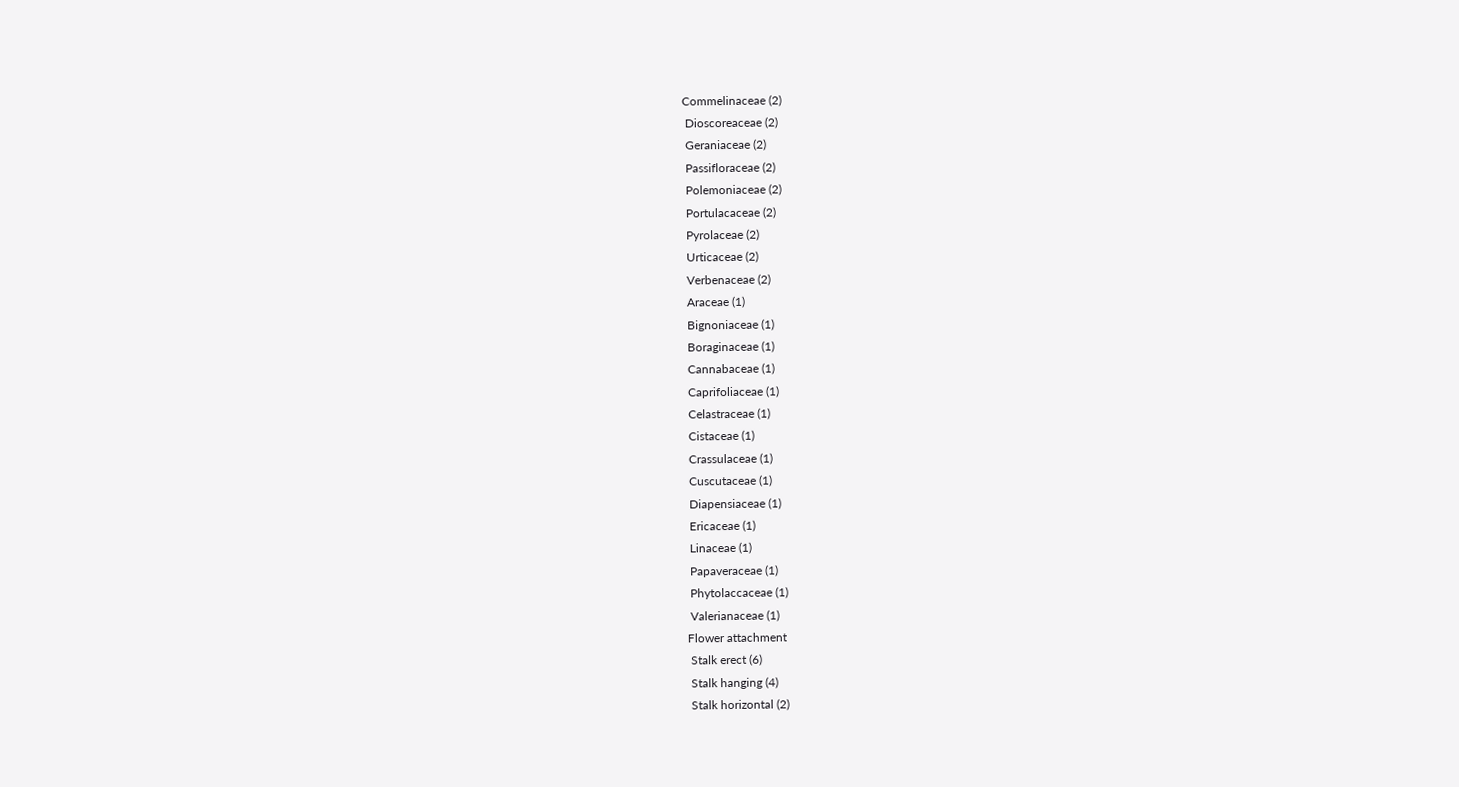Commelinaceae (2)
 Dioscoreaceae (2)
 Geraniaceae (2)
 Passifloraceae (2)
 Polemoniaceae (2)
 Portulacaceae (2)
 Pyrolaceae (2)
 Urticaceae (2)
 Verbenaceae (2)
 Araceae (1)
 Bignoniaceae (1)
 Boraginaceae (1)
 Cannabaceae (1)
 Caprifoliaceae (1)
 Celastraceae (1)
 Cistaceae (1)
 Crassulaceae (1)
 Cuscutaceae (1)
 Diapensiaceae (1)
 Ericaceae (1)
 Linaceae (1)
 Papaveraceae (1)
 Phytolaccaceae (1)
 Valerianaceae (1)
Flower attachment
 Stalk erect (6)
 Stalk hanging (4)
 Stalk horizontal (2)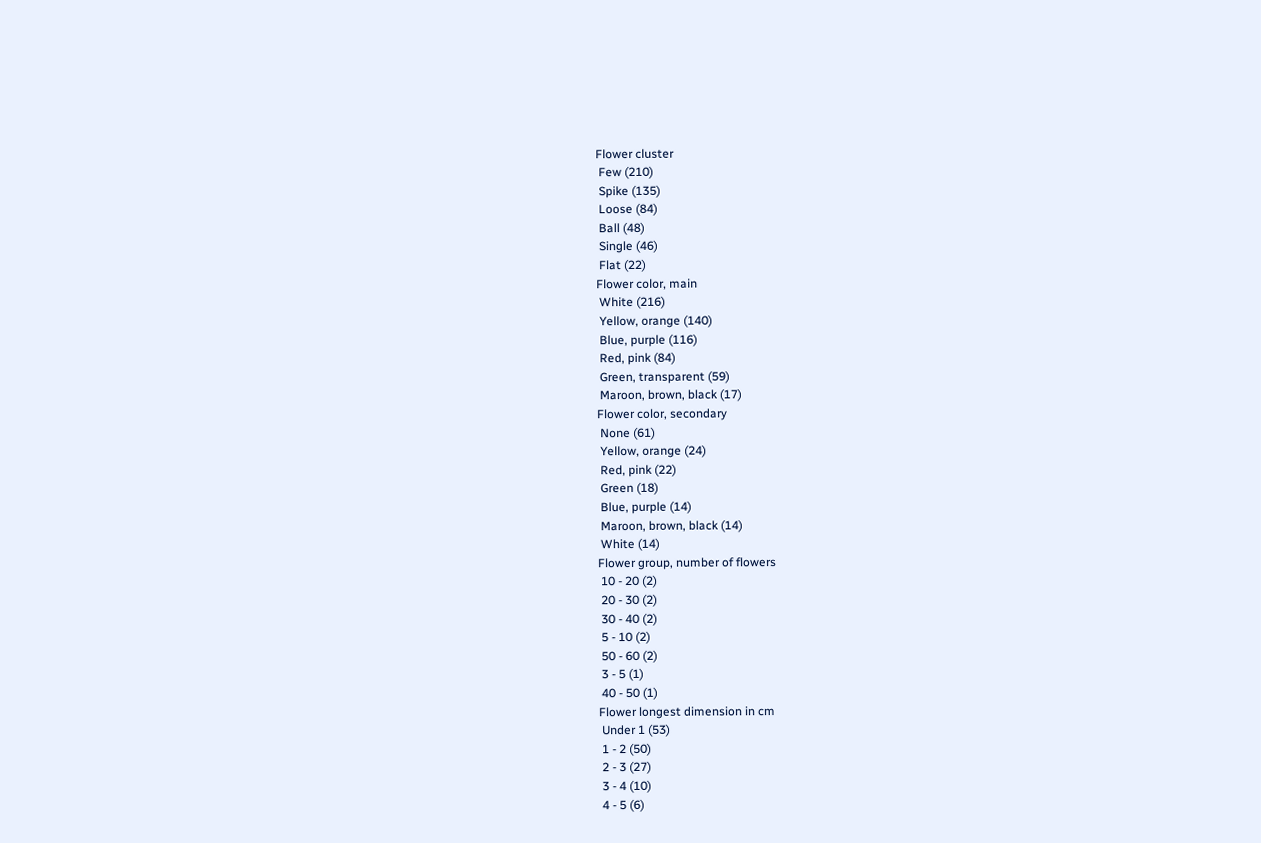Flower cluster
 Few (210)
 Spike (135)
 Loose (84)
 Ball (48)
 Single (46)
 Flat (22)
Flower color, main
 White (216)
 Yellow, orange (140)
 Blue, purple (116)
 Red, pink (84)
 Green, transparent (59)
 Maroon, brown, black (17)
Flower color, secondary
 None (61)
 Yellow, orange (24)
 Red, pink (22)
 Green (18)
 Blue, purple (14)
 Maroon, brown, black (14)
 White (14)
Flower group, number of flowers
 10 - 20 (2)
 20 - 30 (2)
 30 - 40 (2)
 5 - 10 (2)
 50 - 60 (2)
 3 - 5 (1)
 40 - 50 (1)
Flower longest dimension in cm
 Under 1 (53)
 1 - 2 (50)
 2 - 3 (27)
 3 - 4 (10)
 4 - 5 (6)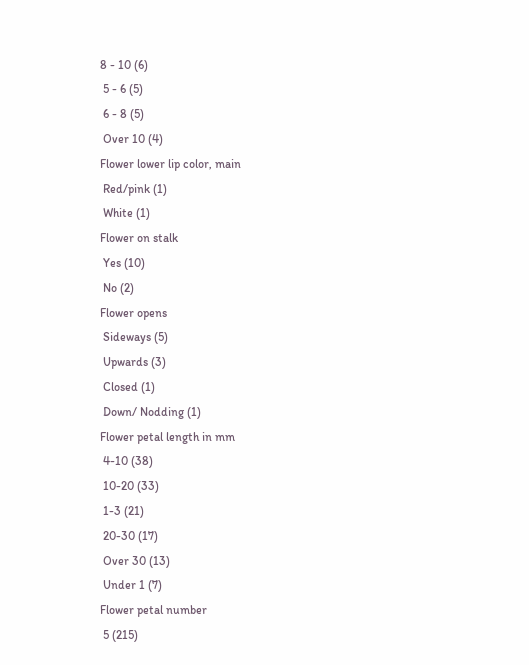8 - 10 (6)
 5 - 6 (5)
 6 - 8 (5)
 Over 10 (4)
Flower lower lip color, main
 Red/pink (1)
 White (1)
Flower on stalk
 Yes (10)
 No (2)
Flower opens
 Sideways (5)
 Upwards (3)
 Closed (1)
 Down/ Nodding (1)
Flower petal length in mm
 4-10 (38)
 10-20 (33)
 1-3 (21)
 20-30 (17)
 Over 30 (13)
 Under 1 (7)
Flower petal number
 5 (215)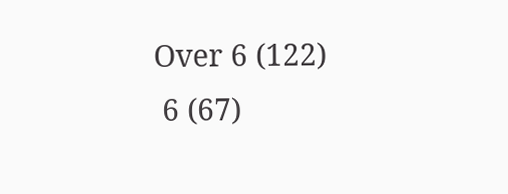Over 6 (122)
 6 (67)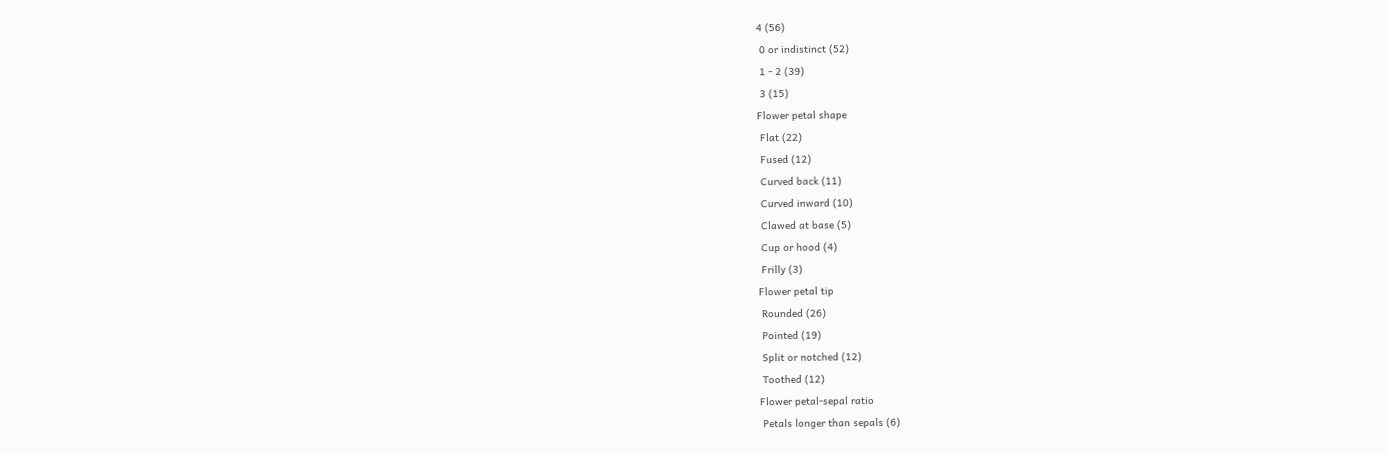4 (56)
 0 or indistinct (52)
 1 - 2 (39)
 3 (15)
Flower petal shape
 Flat (22)
 Fused (12)
 Curved back (11)
 Curved inward (10)
 Clawed at base (5)
 Cup or hood (4)
 Frilly (3)
Flower petal tip
 Rounded (26)
 Pointed (19)
 Split or notched (12)
 Toothed (12)
Flower petal-sepal ratio
 Petals longer than sepals (6)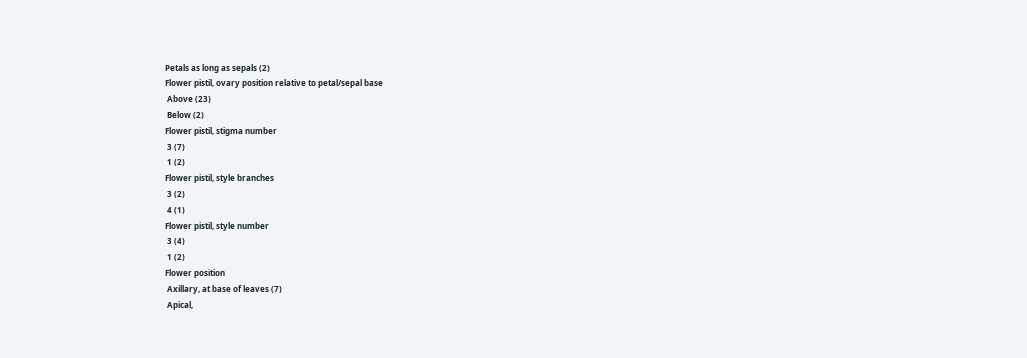Petals as long as sepals (2)
Flower pistil, ovary position relative to petal/sepal base
 Above (23)
 Below (2)
Flower pistil, stigma number
 3 (7)
 1 (2)
Flower pistil, style branches
 3 (2)
 4 (1)
Flower pistil, style number
 3 (4)
 1 (2)
Flower position
 Axillary, at base of leaves (7)
 Apical,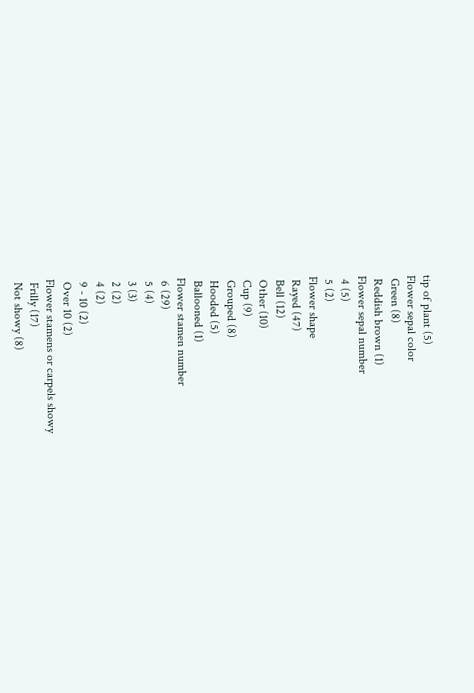tip of plant (5)
Flower sepal color
 Green (8)
 Reddish brown (1)
Flower sepal number
 4 (5)
 5 (2)
Flower shape
 Rayed (47)
 Bell (12)
 Other (10)
 Cup (9)
 Grouped (8)
 Hooded (5)
 Ballooned (1)
Flower stamen number
 6 (29)
 5 (4)
 3 (3)
 2 (2)
 4 (2)
 9 - 10 (2)
 Over 10 (2)
Flower stamens or carpels showy
 Frilly (17)
 Not showy (8)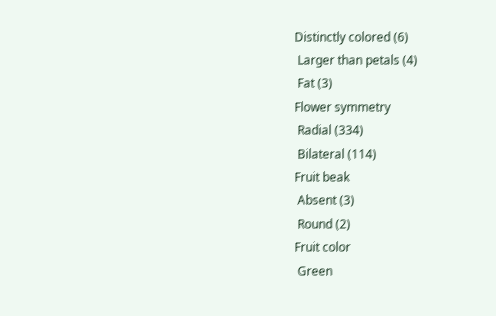Distinctly colored (6)
 Larger than petals (4)
 Fat (3)
Flower symmetry
 Radial (334)
 Bilateral (114)
Fruit beak
 Absent (3)
 Round (2)
Fruit color
 Green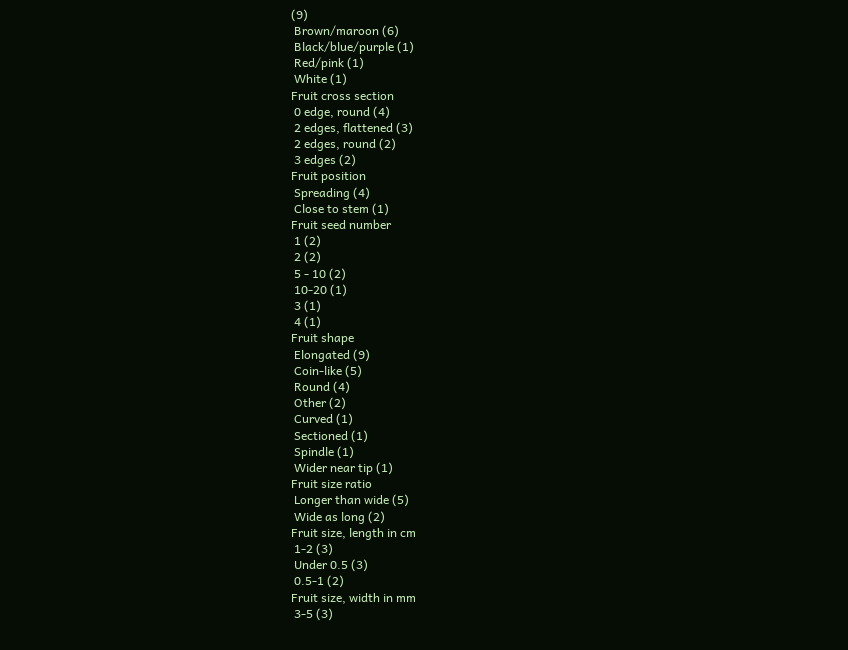(9)
 Brown/maroon (6)
 Black/blue/purple (1)
 Red/pink (1)
 White (1)
Fruit cross section
 0 edge, round (4)
 2 edges, flattened (3)
 2 edges, round (2)
 3 edges (2)
Fruit position
 Spreading (4)
 Close to stem (1)
Fruit seed number
 1 (2)
 2 (2)
 5 - 10 (2)
 10-20 (1)
 3 (1)
 4 (1)
Fruit shape
 Elongated (9)
 Coin-like (5)
 Round (4)
 Other (2)
 Curved (1)
 Sectioned (1)
 Spindle (1)
 Wider near tip (1)
Fruit size ratio
 Longer than wide (5)
 Wide as long (2)
Fruit size, length in cm
 1-2 (3)
 Under 0.5 (3)
 0.5-1 (2)
Fruit size, width in mm
 3-5 (3)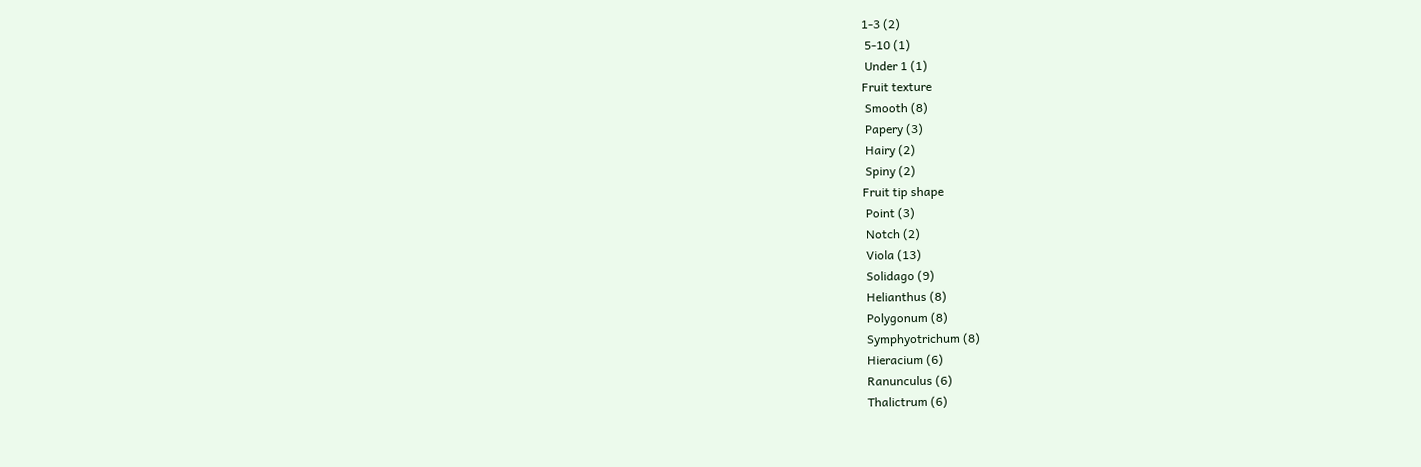1-3 (2)
 5-10 (1)
 Under 1 (1)
Fruit texture
 Smooth (8)
 Papery (3)
 Hairy (2)
 Spiny (2)
Fruit tip shape
 Point (3)
 Notch (2)
 Viola (13)
 Solidago (9)
 Helianthus (8)
 Polygonum (8)
 Symphyotrichum (8)
 Hieracium (6)
 Ranunculus (6)
 Thalictrum (6)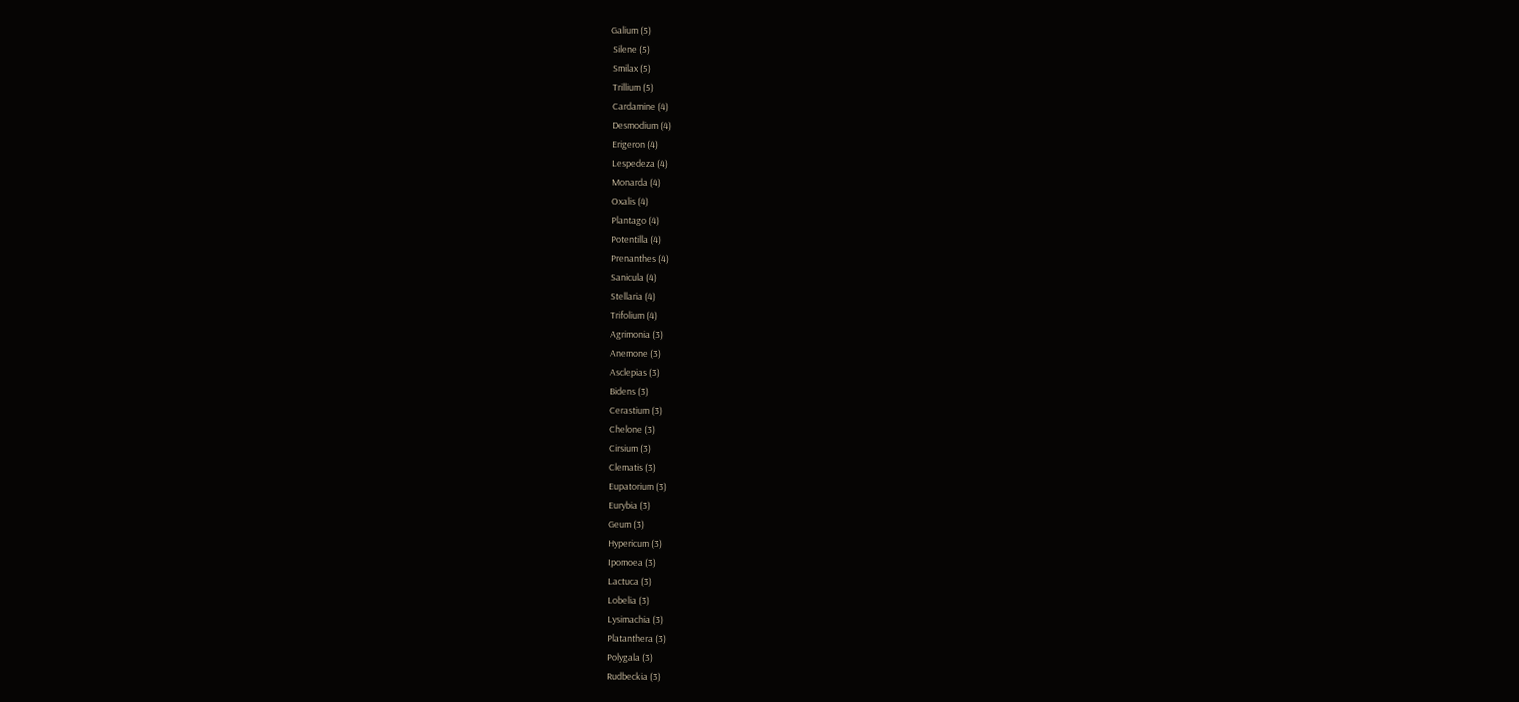Galium (5)
 Silene (5)
 Smilax (5)
 Trillium (5)
 Cardamine (4)
 Desmodium (4)
 Erigeron (4)
 Lespedeza (4)
 Monarda (4)
 Oxalis (4)
 Plantago (4)
 Potentilla (4)
 Prenanthes (4)
 Sanicula (4)
 Stellaria (4)
 Trifolium (4)
 Agrimonia (3)
 Anemone (3)
 Asclepias (3)
 Bidens (3)
 Cerastium (3)
 Chelone (3)
 Cirsium (3)
 Clematis (3)
 Eupatorium (3)
 Eurybia (3)
 Geum (3)
 Hypericum (3)
 Ipomoea (3)
 Lactuca (3)
 Lobelia (3)
 Lysimachia (3)
 Platanthera (3)
 Polygala (3)
 Rudbeckia (3)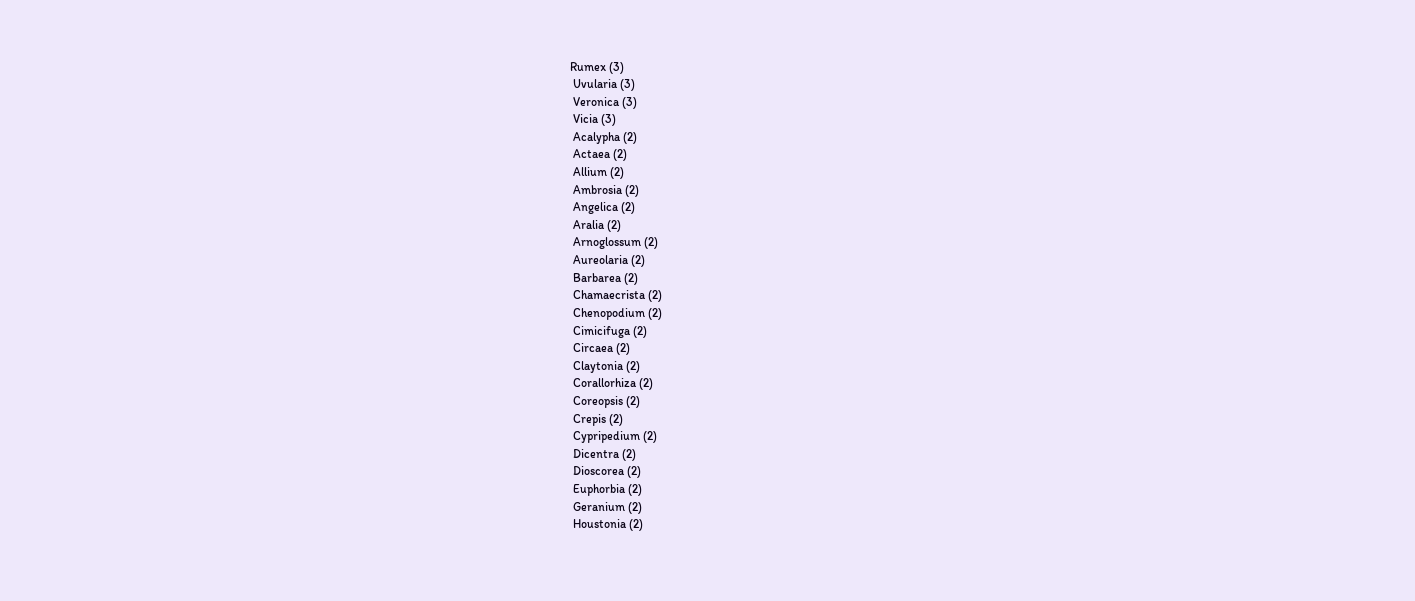Rumex (3)
 Uvularia (3)
 Veronica (3)
 Vicia (3)
 Acalypha (2)
 Actaea (2)
 Allium (2)
 Ambrosia (2)
 Angelica (2)
 Aralia (2)
 Arnoglossum (2)
 Aureolaria (2)
 Barbarea (2)
 Chamaecrista (2)
 Chenopodium (2)
 Cimicifuga (2)
 Circaea (2)
 Claytonia (2)
 Corallorhiza (2)
 Coreopsis (2)
 Crepis (2)
 Cypripedium (2)
 Dicentra (2)
 Dioscorea (2)
 Euphorbia (2)
 Geranium (2)
 Houstonia (2)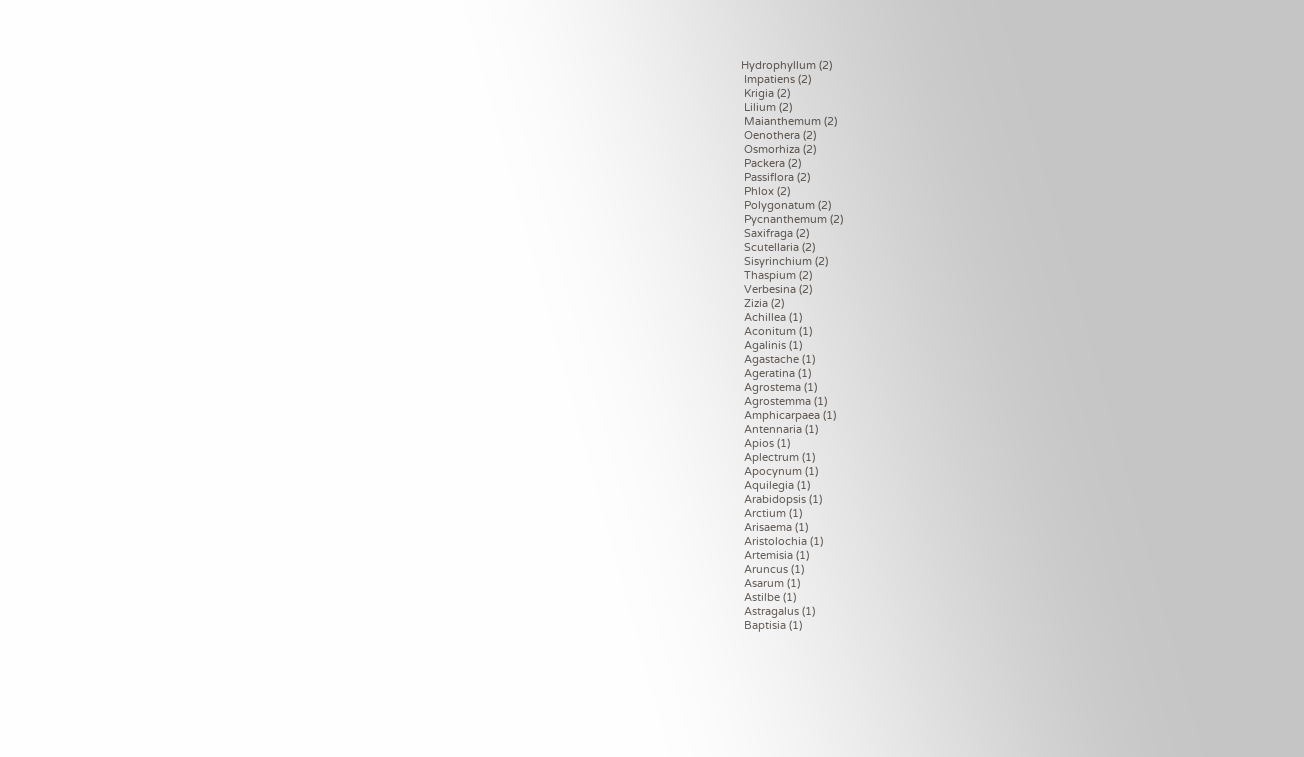Hydrophyllum (2)
 Impatiens (2)
 Krigia (2)
 Lilium (2)
 Maianthemum (2)
 Oenothera (2)
 Osmorhiza (2)
 Packera (2)
 Passiflora (2)
 Phlox (2)
 Polygonatum (2)
 Pycnanthemum (2)
 Saxifraga (2)
 Scutellaria (2)
 Sisyrinchium (2)
 Thaspium (2)
 Verbesina (2)
 Zizia (2)
 Achillea (1)
 Aconitum (1)
 Agalinis (1)
 Agastache (1)
 Ageratina (1)
 Agrostema (1)
 Agrostemma (1)
 Amphicarpaea (1)
 Antennaria (1)
 Apios (1)
 Aplectrum (1)
 Apocynum (1)
 Aquilegia (1)
 Arabidopsis (1)
 Arctium (1)
 Arisaema (1)
 Aristolochia (1)
 Artemisia (1)
 Aruncus (1)
 Asarum (1)
 Astilbe (1)
 Astragalus (1)
 Baptisia (1)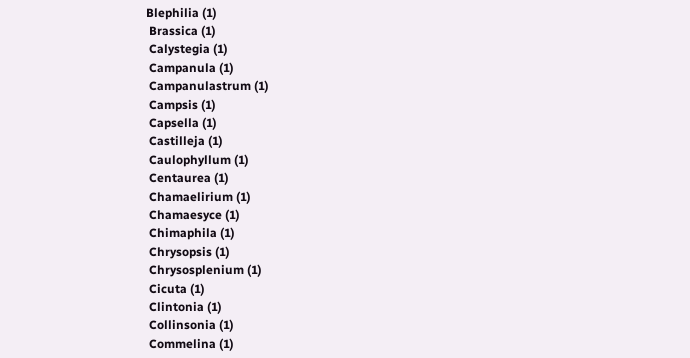Blephilia (1)
 Brassica (1)
 Calystegia (1)
 Campanula (1)
 Campanulastrum (1)
 Campsis (1)
 Capsella (1)
 Castilleja (1)
 Caulophyllum (1)
 Centaurea (1)
 Chamaelirium (1)
 Chamaesyce (1)
 Chimaphila (1)
 Chrysopsis (1)
 Chrysosplenium (1)
 Cicuta (1)
 Clintonia (1)
 Collinsonia (1)
 Commelina (1)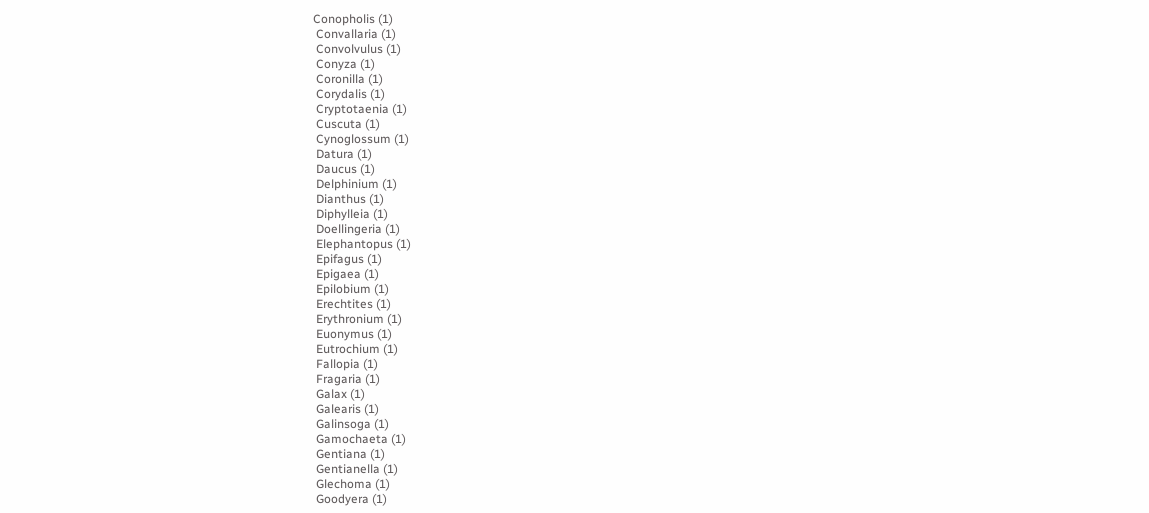Conopholis (1)
 Convallaria (1)
 Convolvulus (1)
 Conyza (1)
 Coronilla (1)
 Corydalis (1)
 Cryptotaenia (1)
 Cuscuta (1)
 Cynoglossum (1)
 Datura (1)
 Daucus (1)
 Delphinium (1)
 Dianthus (1)
 Diphylleia (1)
 Doellingeria (1)
 Elephantopus (1)
 Epifagus (1)
 Epigaea (1)
 Epilobium (1)
 Erechtites (1)
 Erythronium (1)
 Euonymus (1)
 Eutrochium (1)
 Fallopia (1)
 Fragaria (1)
 Galax (1)
 Galearis (1)
 Galinsoga (1)
 Gamochaeta (1)
 Gentiana (1)
 Gentianella (1)
 Glechoma (1)
 Goodyera (1)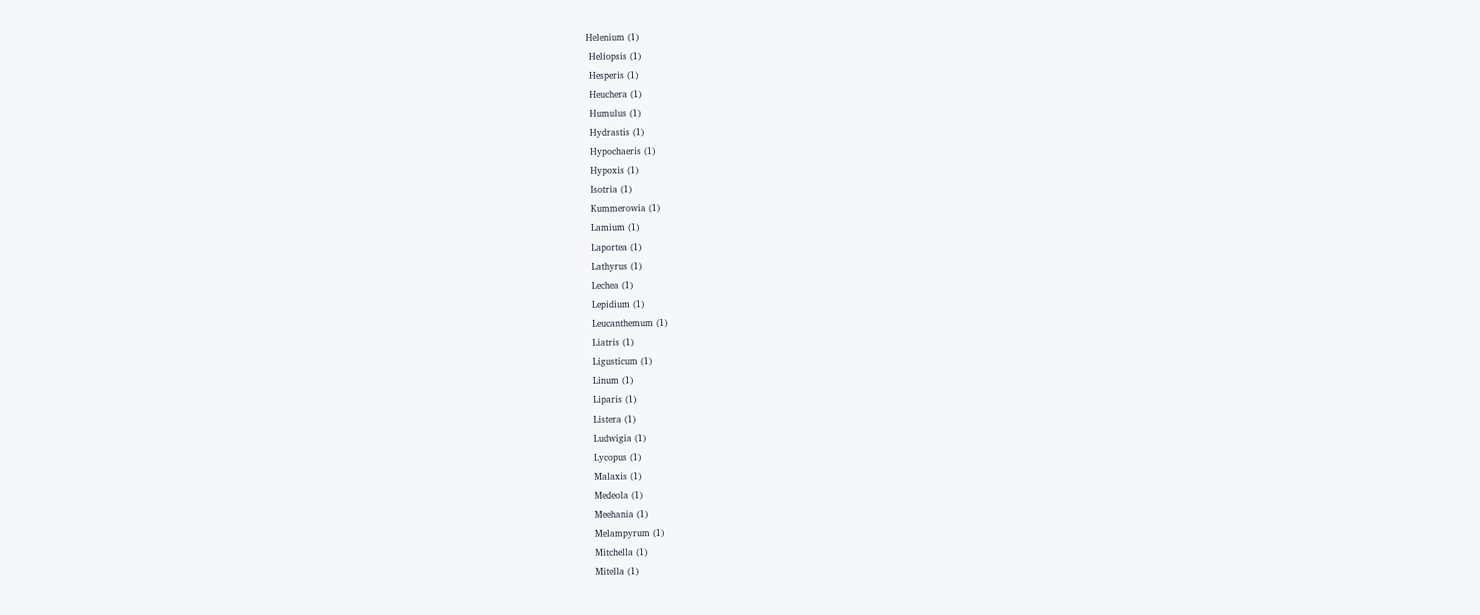Helenium (1)
 Heliopsis (1)
 Hesperis (1)
 Heuchera (1)
 Humulus (1)
 Hydrastis (1)
 Hypochaeris (1)
 Hypoxis (1)
 Isotria (1)
 Kummerowia (1)
 Lamium (1)
 Laportea (1)
 Lathyrus (1)
 Lechea (1)
 Lepidium (1)
 Leucanthemum (1)
 Liatris (1)
 Ligusticum (1)
 Linum (1)
 Liparis (1)
 Listera (1)
 Ludwigia (1)
 Lycopus (1)
 Malaxis (1)
 Medeola (1)
 Meehania (1)
 Melampyrum (1)
 Mitchella (1)
 Mitella (1)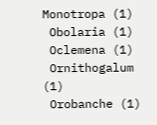Monotropa (1)
 Obolaria (1)
 Oclemena (1)
 Ornithogalum (1)
 Orobanche (1)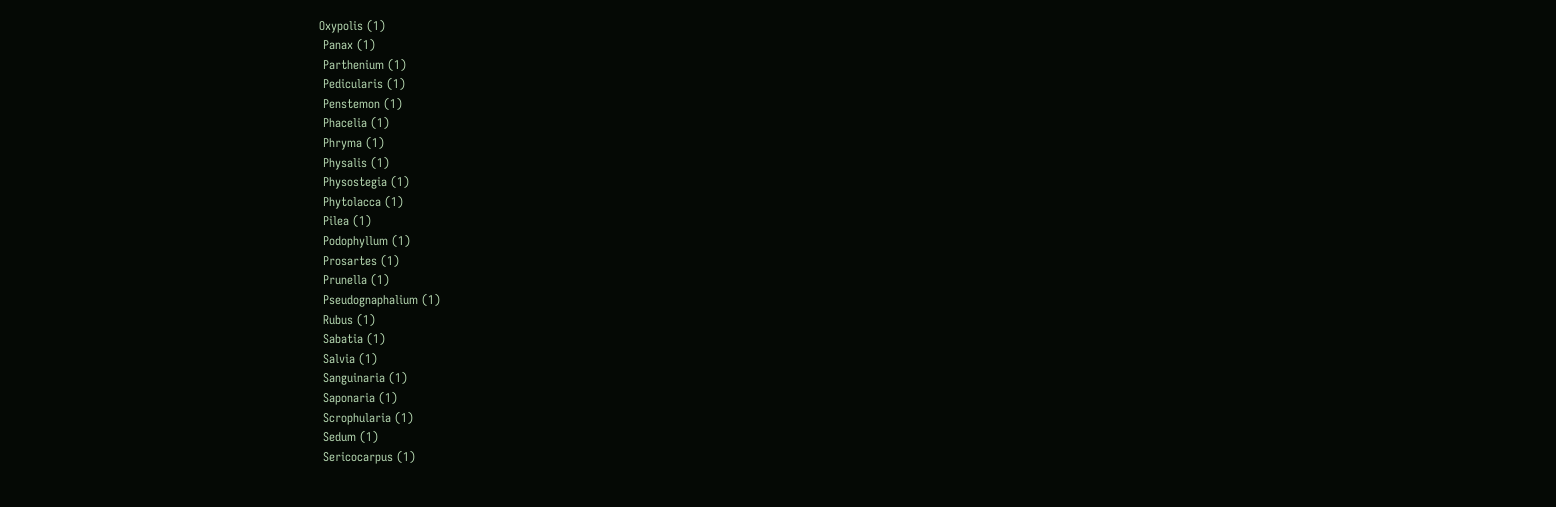Oxypolis (1)
 Panax (1)
 Parthenium (1)
 Pedicularis (1)
 Penstemon (1)
 Phacelia (1)
 Phryma (1)
 Physalis (1)
 Physostegia (1)
 Phytolacca (1)
 Pilea (1)
 Podophyllum (1)
 Prosartes (1)
 Prunella (1)
 Pseudognaphalium (1)
 Rubus (1)
 Sabatia (1)
 Salvia (1)
 Sanguinaria (1)
 Saponaria (1)
 Scrophularia (1)
 Sedum (1)
 Sericocarpus (1)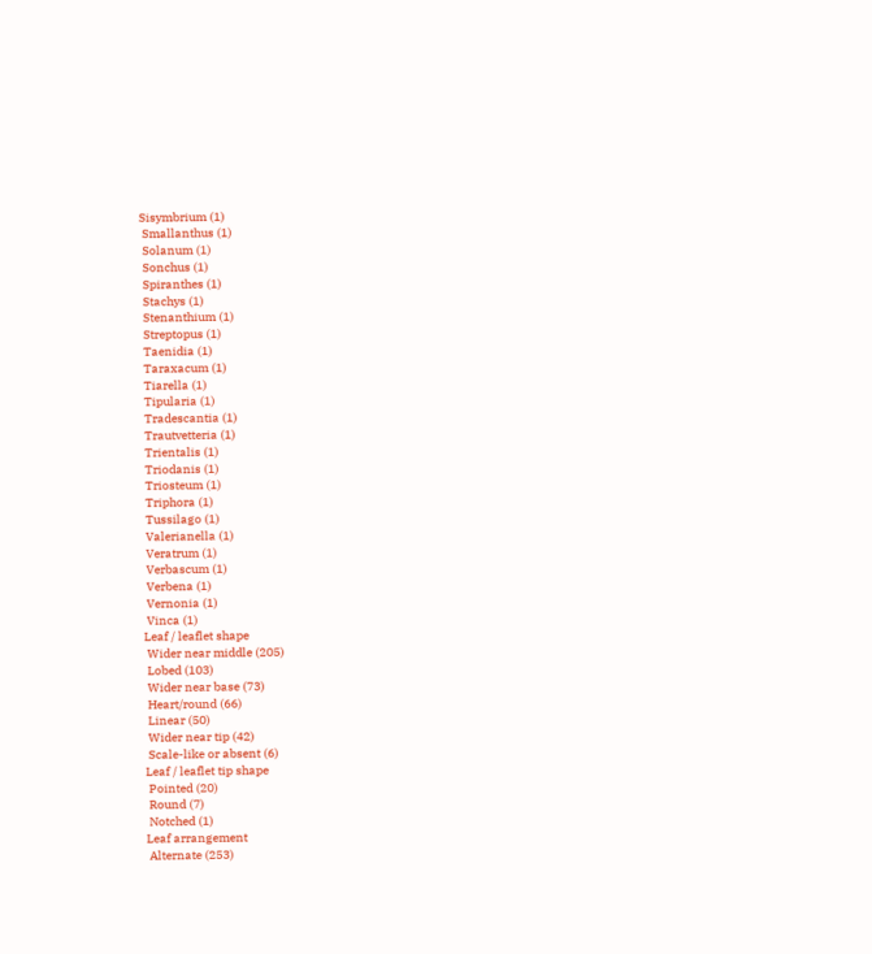Sisymbrium (1)
 Smallanthus (1)
 Solanum (1)
 Sonchus (1)
 Spiranthes (1)
 Stachys (1)
 Stenanthium (1)
 Streptopus (1)
 Taenidia (1)
 Taraxacum (1)
 Tiarella (1)
 Tipularia (1)
 Tradescantia (1)
 Trautvetteria (1)
 Trientalis (1)
 Triodanis (1)
 Triosteum (1)
 Triphora (1)
 Tussilago (1)
 Valerianella (1)
 Veratrum (1)
 Verbascum (1)
 Verbena (1)
 Vernonia (1)
 Vinca (1)
Leaf / leaflet shape
 Wider near middle (205)
 Lobed (103)
 Wider near base (73)
 Heart/round (66)
 Linear (50)
 Wider near tip (42)
 Scale-like or absent (6)
Leaf / leaflet tip shape
 Pointed (20)
 Round (7)
 Notched (1)
Leaf arrangement
 Alternate (253)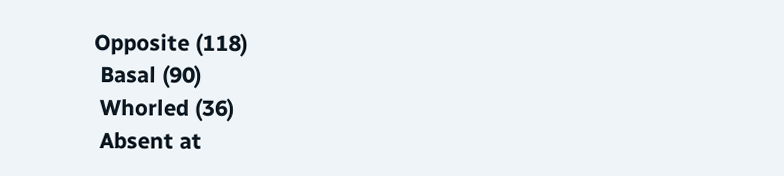Opposite (118)
 Basal (90)
 Whorled (36)
 Absent at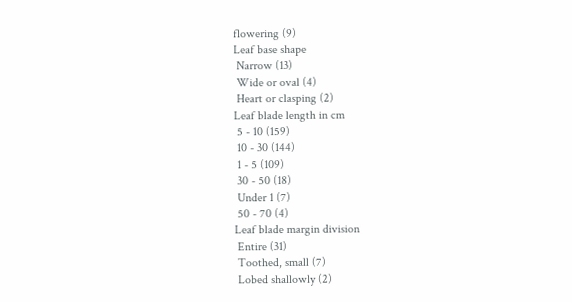flowering (9)
Leaf base shape
 Narrow (13)
 Wide or oval (4)
 Heart or clasping (2)
Leaf blade length in cm
 5 - 10 (159)
 10 - 30 (144)
 1 - 5 (109)
 30 - 50 (18)
 Under 1 (7)
 50 - 70 (4)
Leaf blade margin division
 Entire (31)
 Toothed, small (7)
 Lobed shallowly (2)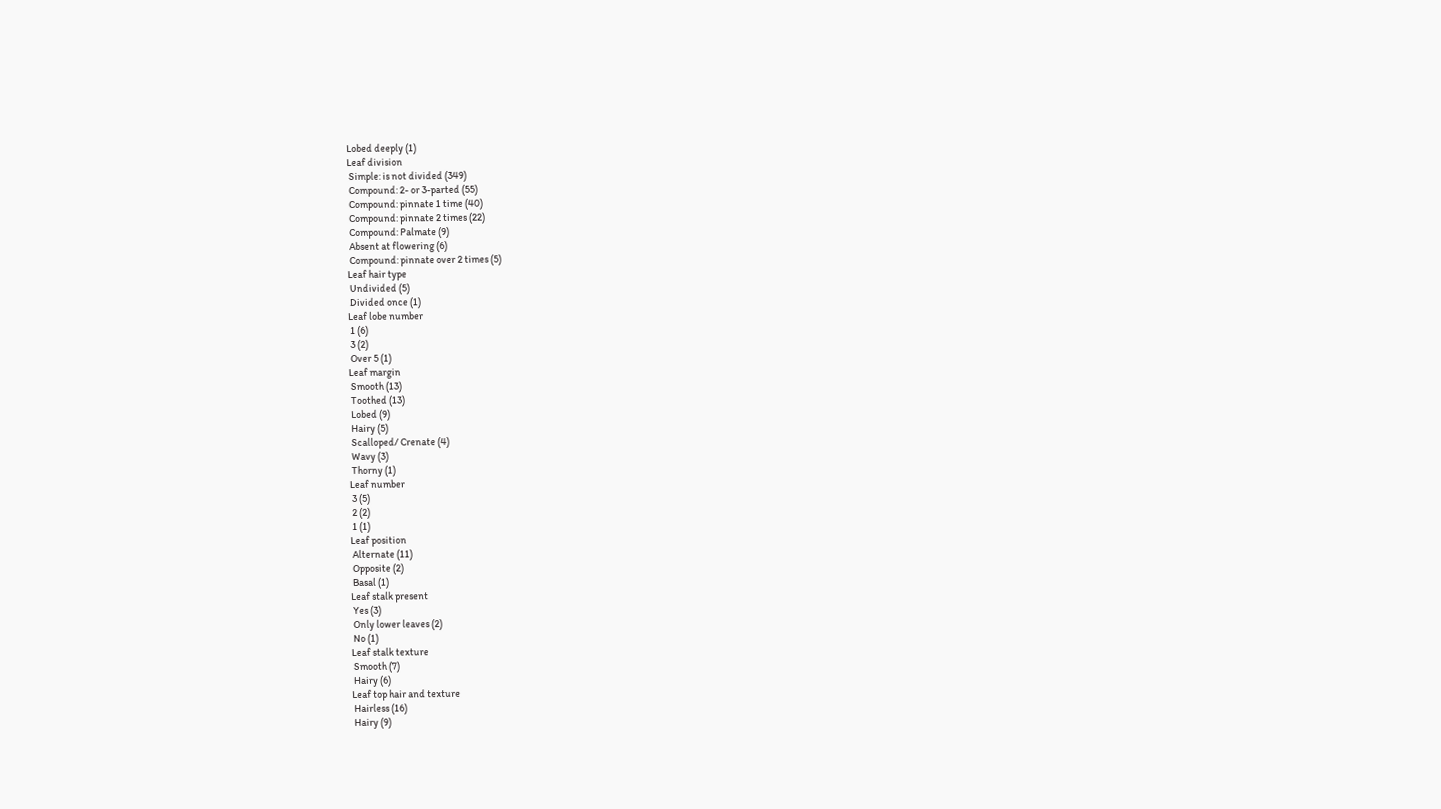Lobed deeply (1)
Leaf division
 Simple: is not divided (349)
 Compound: 2- or 3-parted (55)
 Compound: pinnate 1 time (40)
 Compound: pinnate 2 times (22)
 Compound: Palmate (9)
 Absent at flowering (6)
 Compound: pinnate over 2 times (5)
Leaf hair type
 Undivided (5)
 Divided once (1)
Leaf lobe number
 1 (6)
 3 (2)
 Over 5 (1)
Leaf margin
 Smooth (13)
 Toothed (13)
 Lobed (9)
 Hairy (5)
 Scalloped/ Crenate (4)
 Wavy (3)
 Thorny (1)
Leaf number
 3 (5)
 2 (2)
 1 (1)
Leaf position
 Alternate (11)
 Opposite (2)
 Basal (1)
Leaf stalk present
 Yes (3)
 Only lower leaves (2)
 No (1)
Leaf stalk texture
 Smooth (7)
 Hairy (6)
Leaf top hair and texture
 Hairless (16)
 Hairy (9)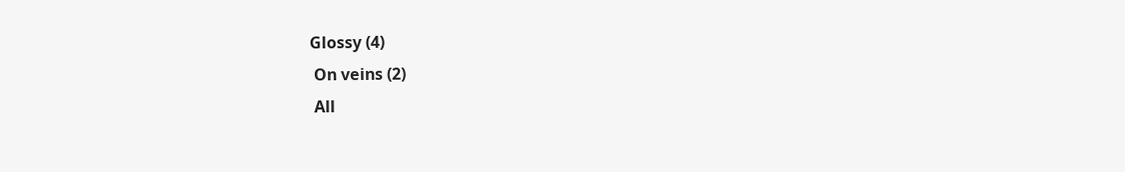Glossy (4)
 On veins (2)
 All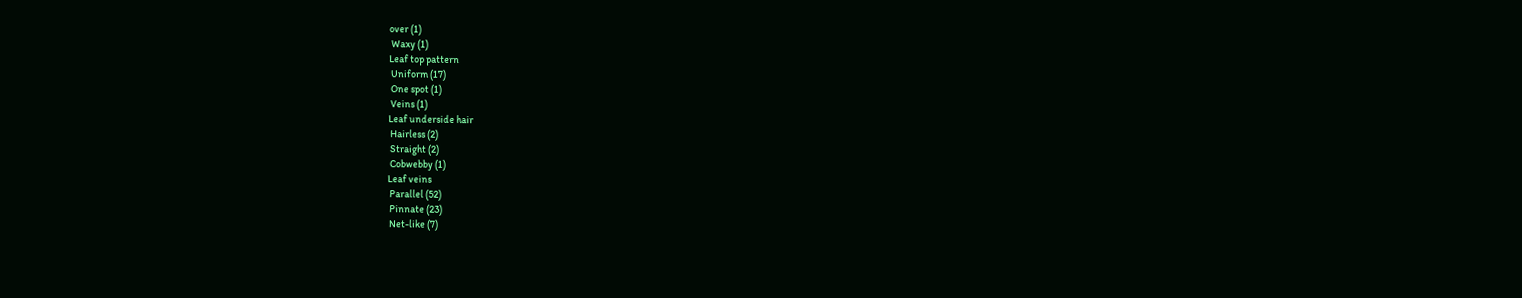over (1)
 Waxy (1)
Leaf top pattern
 Uniform (17)
 One spot (1)
 Veins (1)
Leaf underside hair
 Hairless (2)
 Straight (2)
 Cobwebby (1)
Leaf veins
 Parallel (52)
 Pinnate (23)
 Net-like (7)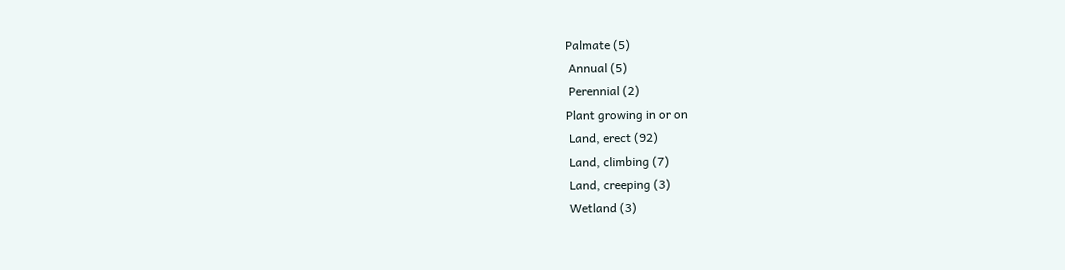Palmate (5)
 Annual (5)
 Perennial (2)
Plant growing in or on
 Land, erect (92)
 Land, climbing (7)
 Land, creeping (3)
 Wetland (3)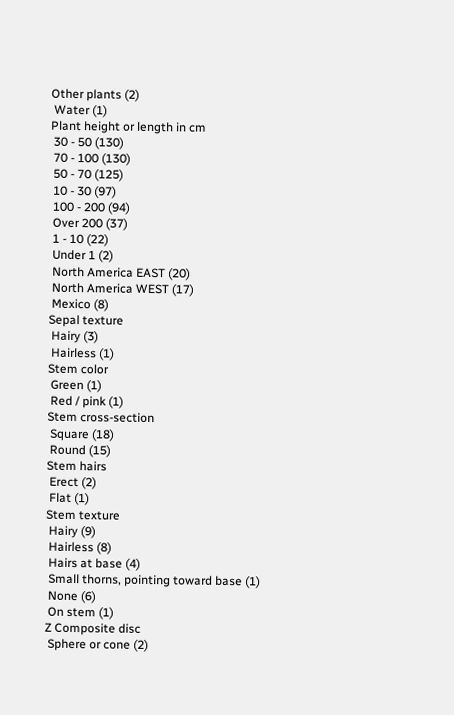Other plants (2)
 Water (1)
Plant height or length in cm
 30 - 50 (130)
 70 - 100 (130)
 50 - 70 (125)
 10 - 30 (97)
 100 - 200 (94)
 Over 200 (37)
 1 - 10 (22)
 Under 1 (2)
 North America EAST (20)
 North America WEST (17)
 Mexico (8)
Sepal texture
 Hairy (3)
 Hairless (1)
Stem color
 Green (1)
 Red / pink (1)
Stem cross-section
 Square (18)
 Round (15)
Stem hairs
 Erect (2)
 Flat (1)
Stem texture
 Hairy (9)
 Hairless (8)
 Hairs at base (4)
 Small thorns, pointing toward base (1)
 None (6)
 On stem (1)
Z Composite disc
 Sphere or cone (2)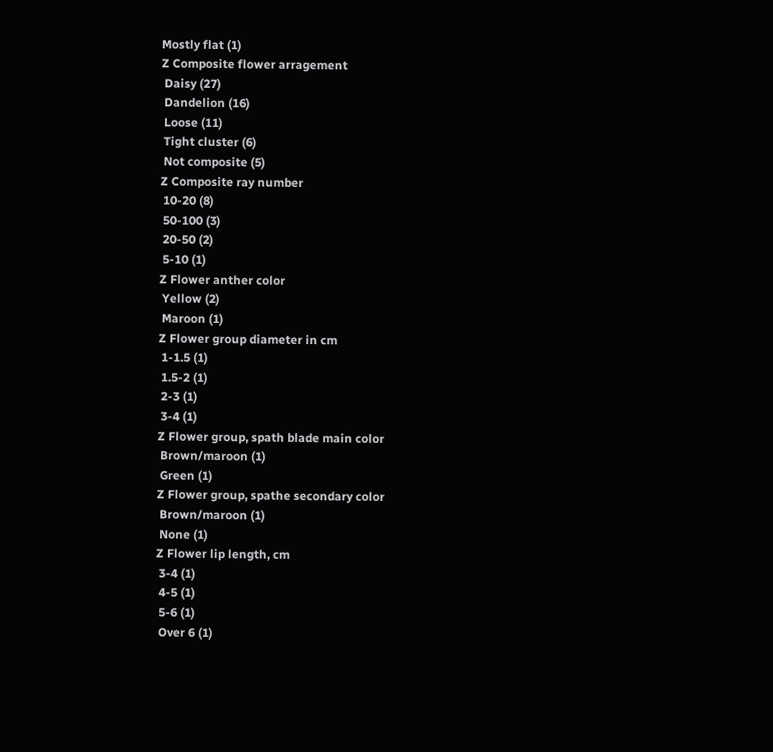Mostly flat (1)
Z Composite flower arragement
 Daisy (27)
 Dandelion (16)
 Loose (11)
 Tight cluster (6)
 Not composite (5)
Z Composite ray number
 10-20 (8)
 50-100 (3)
 20-50 (2)
 5-10 (1)
Z Flower anther color
 Yellow (2)
 Maroon (1)
Z Flower group diameter in cm
 1-1.5 (1)
 1.5-2 (1)
 2-3 (1)
 3-4 (1)
Z Flower group, spath blade main color
 Brown/maroon (1)
 Green (1)
Z Flower group, spathe secondary color
 Brown/maroon (1)
 None (1)
Z Flower lip length, cm
 3-4 (1)
 4-5 (1)
 5-6 (1)
 Over 6 (1)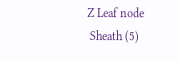Z Leaf node
 Sheath (5)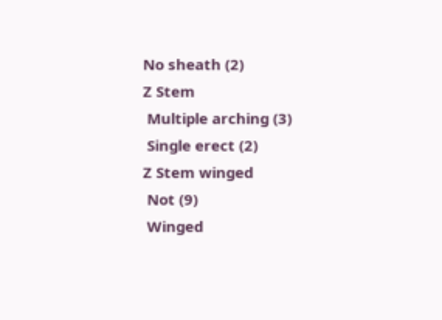No sheath (2)
Z Stem
 Multiple arching (3)
 Single erect (2)
Z Stem winged
 Not (9)
 Winged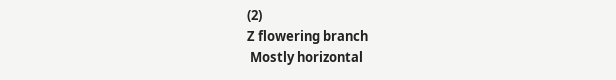(2)
Z flowering branch
 Mostly horizontal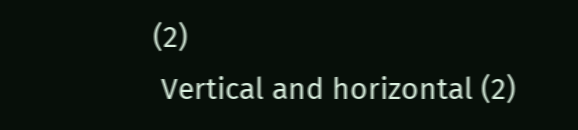(2)
 Vertical and horizontal (2)